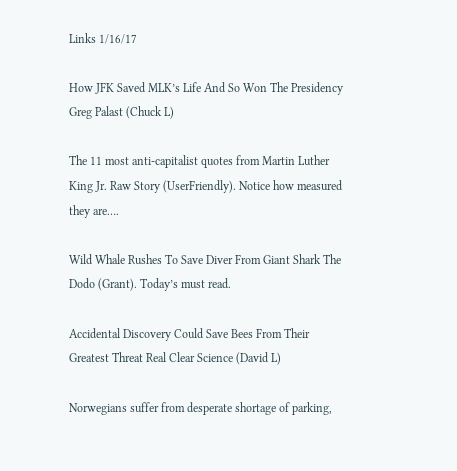Links 1/16/17

How JFK Saved MLK’s Life And So Won The Presidency Greg Palast (Chuck L)

The 11 most anti-capitalist quotes from Martin Luther King Jr. Raw Story (UserFriendly). Notice how measured they are….

Wild Whale Rushes To Save Diver From Giant Shark The Dodo (Grant). Today’s must read.

Accidental Discovery Could Save Bees From Their Greatest Threat Real Clear Science (David L)

Norwegians suffer from desperate shortage of parking,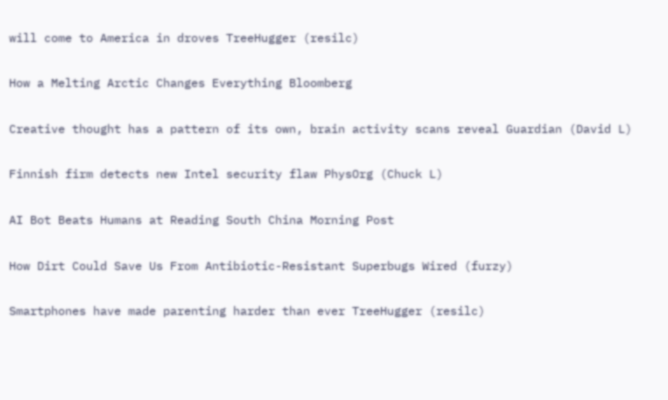will come to America in droves TreeHugger (resilc)

How a Melting Arctic Changes Everything Bloomberg

Creative thought has a pattern of its own, brain activity scans reveal Guardian (David L)

Finnish firm detects new Intel security flaw PhysOrg (Chuck L)

AI Bot Beats Humans at Reading South China Morning Post

How Dirt Could Save Us From Antibiotic-Resistant Superbugs Wired (furzy)

Smartphones have made parenting harder than ever TreeHugger (resilc)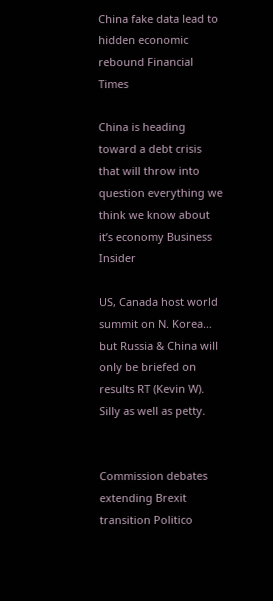China fake data lead to hidden economic rebound Financial Times

China is heading toward a debt crisis that will throw into question everything we think we know about it’s economy Business Insider

US, Canada host world summit on N. Korea… but Russia & China will only be briefed on results RT (Kevin W). Silly as well as petty.


Commission debates extending Brexit transition Politico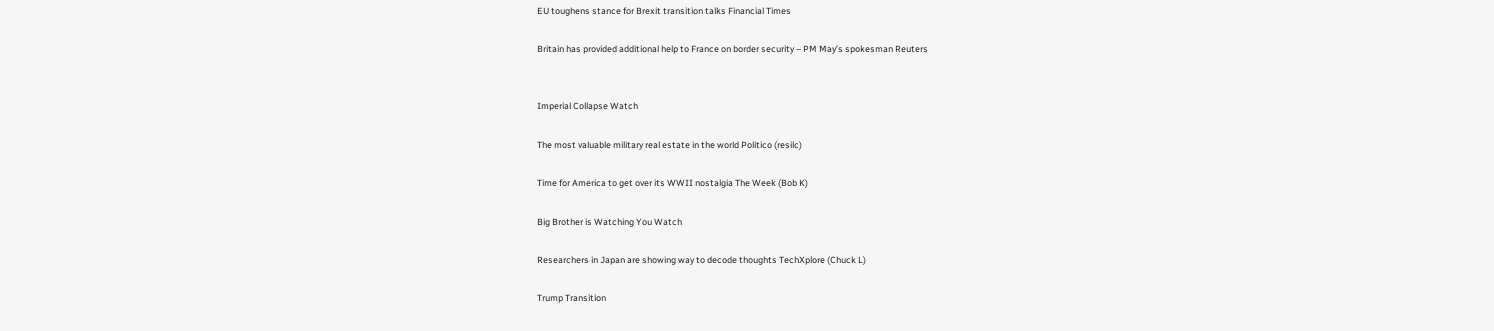EU toughens stance for Brexit transition talks Financial Times

Britain has provided additional help to France on border security – PM May’s spokesman Reuters


Imperial Collapse Watch

The most valuable military real estate in the world Politico (resilc)

Time for America to get over its WWII nostalgia The Week (Bob K)

Big Brother is Watching You Watch

Researchers in Japan are showing way to decode thoughts TechXplore (Chuck L)

Trump Transition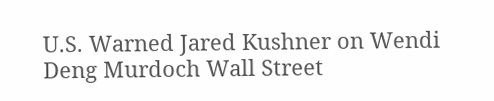U.S. Warned Jared Kushner on Wendi Deng Murdoch Wall Street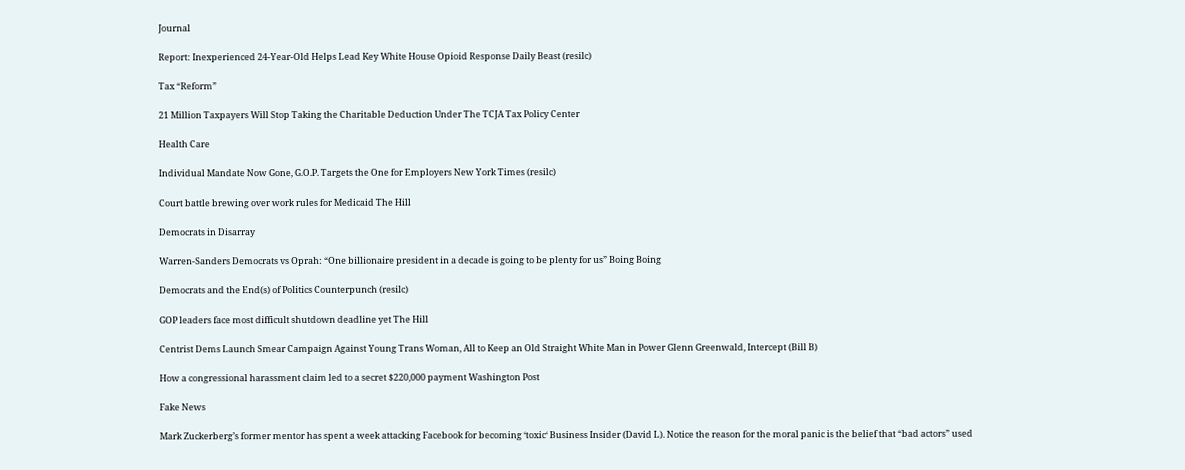Journal

Report: Inexperienced 24-Year-Old Helps Lead Key White House Opioid Response Daily Beast (resilc)

Tax “Reform”

21 Million Taxpayers Will Stop Taking the Charitable Deduction Under The TCJA Tax Policy Center

Health Care

Individual Mandate Now Gone, G.O.P. Targets the One for Employers New York Times (resilc)

Court battle brewing over work rules for Medicaid The Hill

Democrats in Disarray

Warren-Sanders Democrats vs Oprah: “One billionaire president in a decade is going to be plenty for us” Boing Boing

Democrats and the End(s) of Politics Counterpunch (resilc)

GOP leaders face most difficult shutdown deadline yet The Hill

Centrist Dems Launch Smear Campaign Against Young Trans Woman, All to Keep an Old Straight White Man in Power Glenn Greenwald, Intercept (Bill B)

How a congressional harassment claim led to a secret $220,000 payment Washington Post

Fake News

Mark Zuckerberg’s former mentor has spent a week attacking Facebook for becoming ‘toxic‘ Business Insider (David L). Notice the reason for the moral panic is the belief that “bad actors” used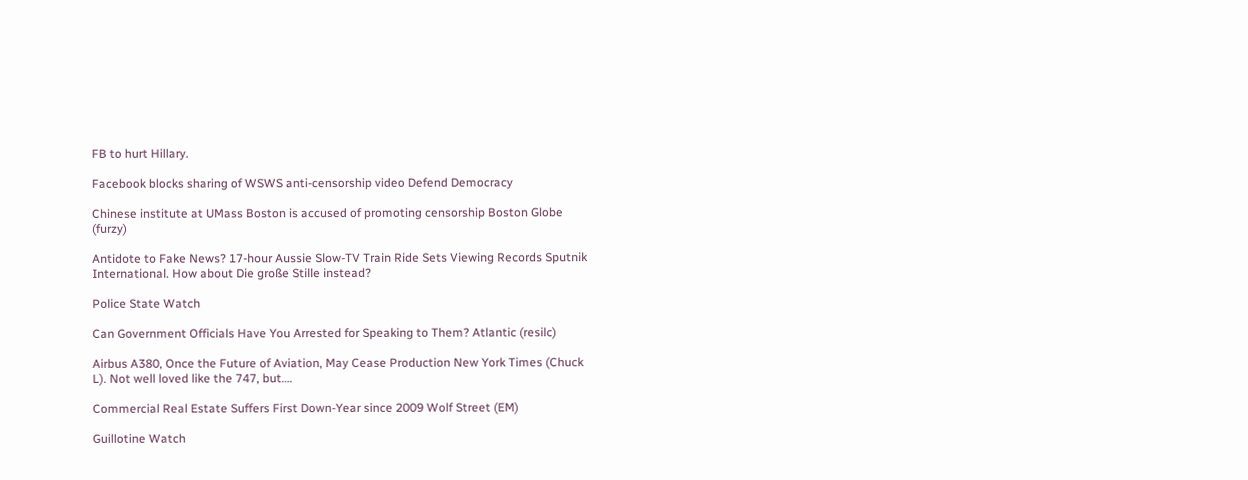FB to hurt Hillary.

Facebook blocks sharing of WSWS anti-censorship video Defend Democracy

Chinese institute at UMass Boston is accused of promoting censorship Boston Globe (furzy)

Antidote to Fake News? 17-hour Aussie Slow-TV Train Ride Sets Viewing Records Sputnik International. How about Die große Stille instead?

Police State Watch

Can Government Officials Have You Arrested for Speaking to Them? Atlantic (resilc)

Airbus A380, Once the Future of Aviation, May Cease Production New York Times (Chuck L). Not well loved like the 747, but….

Commercial Real Estate Suffers First Down-Year since 2009 Wolf Street (EM)

Guillotine Watch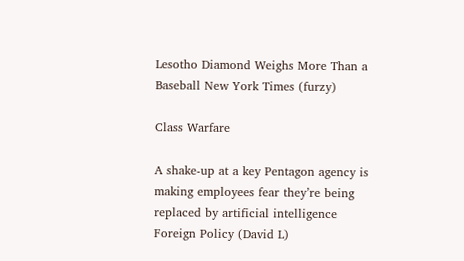Lesotho Diamond Weighs More Than a Baseball New York Times (furzy)

Class Warfare

A shake-up at a key Pentagon agency is making employees fear they’re being replaced by artificial intelligence Foreign Policy (David L)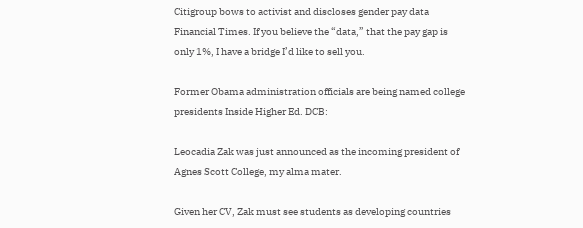Citigroup bows to activist and discloses gender pay data Financial Times. If you believe the “data,” that the pay gap is only 1%, I have a bridge I’d like to sell you.

Former Obama administration officials are being named college presidents Inside Higher Ed. DCB:

Leocadia Zak was just announced as the incoming president of Agnes Scott College, my alma mater.

Given her CV, Zak must see students as developing countries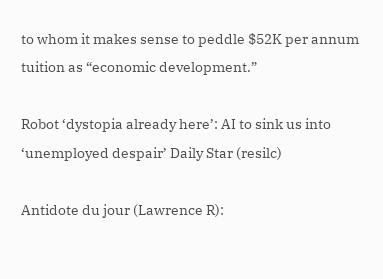to whom it makes sense to peddle $52K per annum tuition as “economic development.”

Robot ‘dystopia already here’: AI to sink us into ‘unemployed despair’ Daily Star (resilc)

Antidote du jour (Lawrence R):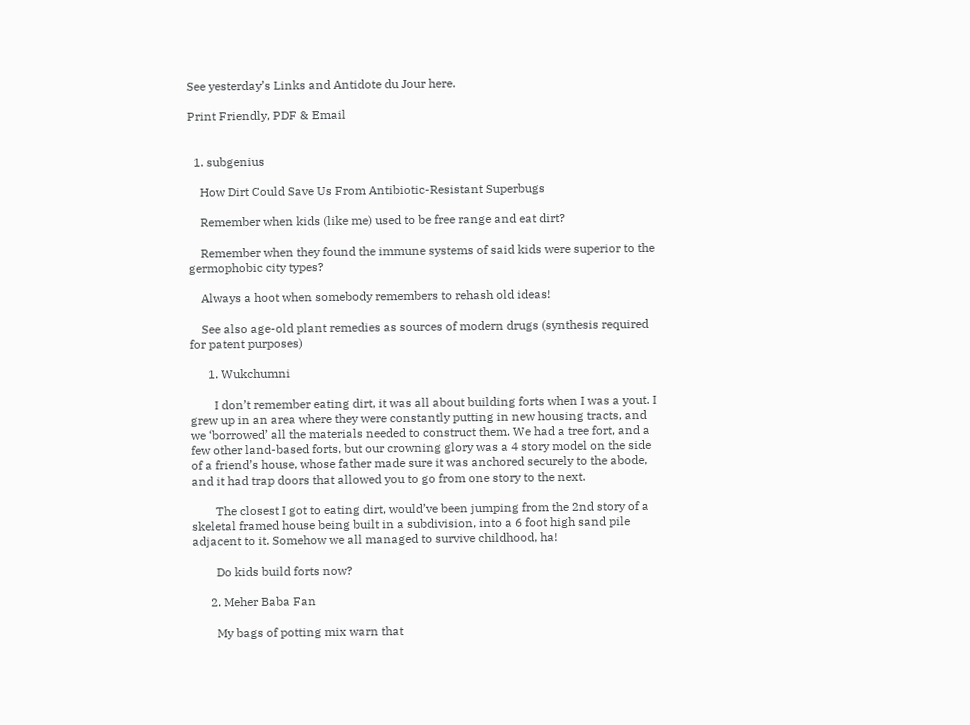See yesterday’s Links and Antidote du Jour here.

Print Friendly, PDF & Email


  1. subgenius

    How Dirt Could Save Us From Antibiotic-Resistant Superbugs

    Remember when kids (like me) used to be free range and eat dirt?

    Remember when they found the immune systems of said kids were superior to the germophobic city types?

    Always a hoot when somebody remembers to rehash old ideas!

    See also age-old plant remedies as sources of modern drugs (synthesis required for patent purposes)

      1. Wukchumni

        I don’t remember eating dirt, it was all about building forts when I was a yout. I grew up in an area where they were constantly putting in new housing tracts, and we ‘borrowed’ all the materials needed to construct them. We had a tree fort, and a few other land-based forts, but our crowning glory was a 4 story model on the side of a friend’s house, whose father made sure it was anchored securely to the abode, and it had trap doors that allowed you to go from one story to the next.

        The closest I got to eating dirt, would’ve been jumping from the 2nd story of a skeletal framed house being built in a subdivision, into a 6 foot high sand pile adjacent to it. Somehow we all managed to survive childhood, ha!

        Do kids build forts now?

      2. Meher Baba Fan

        My bags of potting mix warn that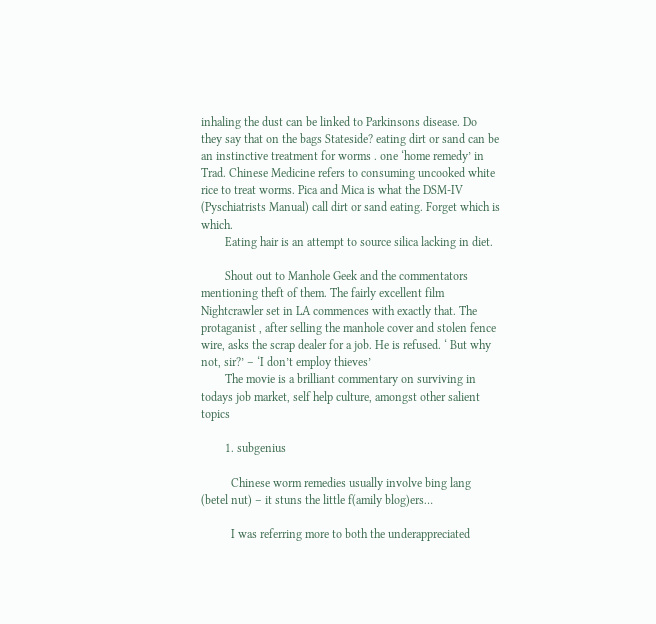inhaling the dust can be linked to Parkinsons disease. Do they say that on the bags Stateside? eating dirt or sand can be an instinctive treatment for worms . one ‘home remedy’ in Trad. Chinese Medicine refers to consuming uncooked white rice to treat worms. Pica and Mica is what the DSM-IV (Pyschiatrists Manual) call dirt or sand eating. Forget which is which.
        Eating hair is an attempt to source silica lacking in diet.

        Shout out to Manhole Geek and the commentators mentioning theft of them. The fairly excellent film Nightcrawler set in LA commences with exactly that. The protaganist , after selling the manhole cover and stolen fence wire, asks the scrap dealer for a job. He is refused. ‘ But why not, sir?’ – ‘I don’t employ thieves’
        The movie is a brilliant commentary on surviving in todays job market, self help culture, amongst other salient topics

        1. subgenius

          Chinese worm remedies usually involve bing lang (betel nut) – it stuns the little f(amily blog)ers…

          I was referring more to both the underappreciated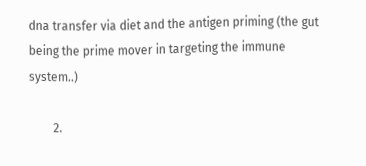dna transfer via diet and the antigen priming (the gut being the prime mover in targeting the immune system..)

        2.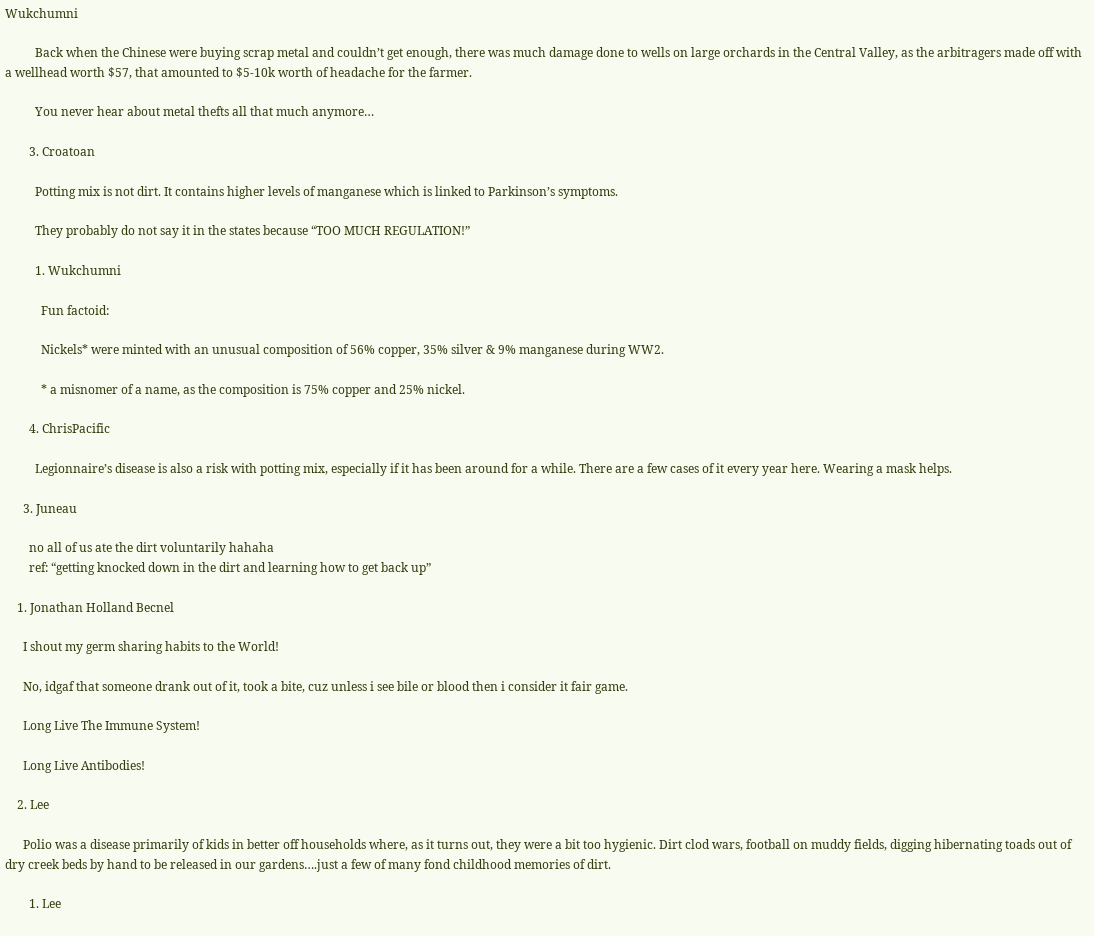Wukchumni

          Back when the Chinese were buying scrap metal and couldn’t get enough, there was much damage done to wells on large orchards in the Central Valley, as the arbitragers made off with a wellhead worth $57, that amounted to $5-10k worth of headache for the farmer.

          You never hear about metal thefts all that much anymore…

        3. Croatoan

          Potting mix is not dirt. It contains higher levels of manganese which is linked to Parkinson’s symptoms.

          They probably do not say it in the states because “TOO MUCH REGULATION!”

          1. Wukchumni

            Fun factoid:

            Nickels* were minted with an unusual composition of 56% copper, 35% silver & 9% manganese during WW2.

            * a misnomer of a name, as the composition is 75% copper and 25% nickel.

        4. ChrisPacific

          Legionnaire’s disease is also a risk with potting mix, especially if it has been around for a while. There are a few cases of it every year here. Wearing a mask helps.

      3. Juneau

        no all of us ate the dirt voluntarily hahaha
        ref: “getting knocked down in the dirt and learning how to get back up”

    1. Jonathan Holland Becnel

      I shout my germ sharing habits to the World!

      No, idgaf that someone drank out of it, took a bite, cuz unless i see bile or blood then i consider it fair game.

      Long Live The Immune System!

      Long Live Antibodies!

    2. Lee

      Polio was a disease primarily of kids in better off households where, as it turns out, they were a bit too hygienic. Dirt clod wars, football on muddy fields, digging hibernating toads out of dry creek beds by hand to be released in our gardens….just a few of many fond childhood memories of dirt.

        1. Lee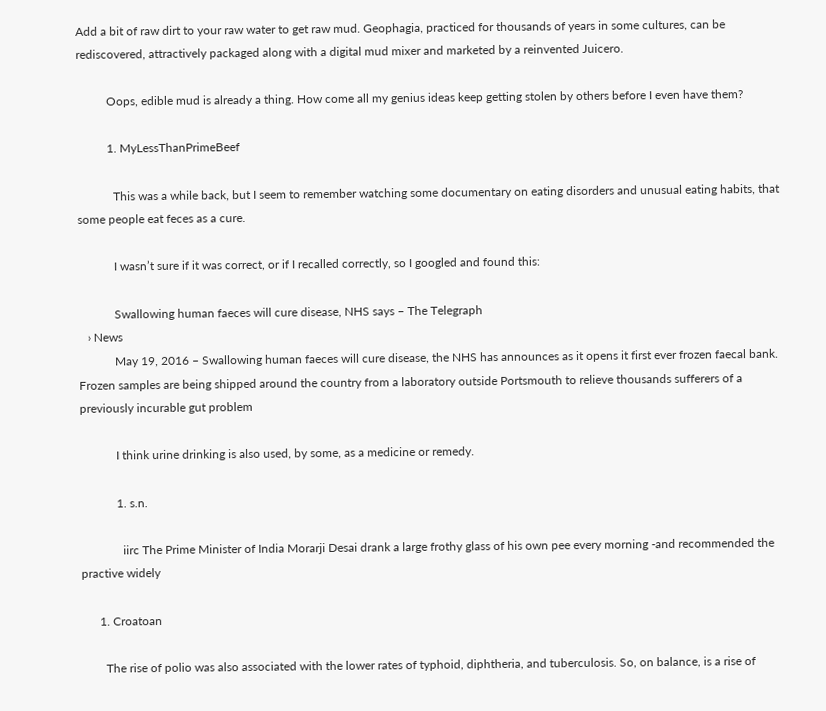Add a bit of raw dirt to your raw water to get raw mud. Geophagia, practiced for thousands of years in some cultures, can be rediscovered, attractively packaged along with a digital mud mixer and marketed by a reinvented Juicero.

          Oops, edible mud is already a thing. How come all my genius ideas keep getting stolen by others before I even have them?

          1. MyLessThanPrimeBeef

            This was a while back, but I seem to remember watching some documentary on eating disorders and unusual eating habits, that some people eat feces as a cure.

            I wasn’t sure if it was correct, or if I recalled correctly, so I googled and found this:

            Swallowing human faeces will cure disease, NHS says – The Telegraph
   › News
            May 19, 2016 – Swallowing human faeces will cure disease, the NHS has announces as it opens it first ever frozen faecal bank. Frozen samples are being shipped around the country from a laboratory outside Portsmouth to relieve thousands sufferers of a previously incurable gut problem

            I think urine drinking is also used, by some, as a medicine or remedy.

            1. s.n.

              iirc The Prime Minister of India Morarji Desai drank a large frothy glass of his own pee every morning -and recommended the practive widely

      1. Croatoan

        The rise of polio was also associated with the lower rates of typhoid, diphtheria, and tuberculosis. So, on balance, is a rise of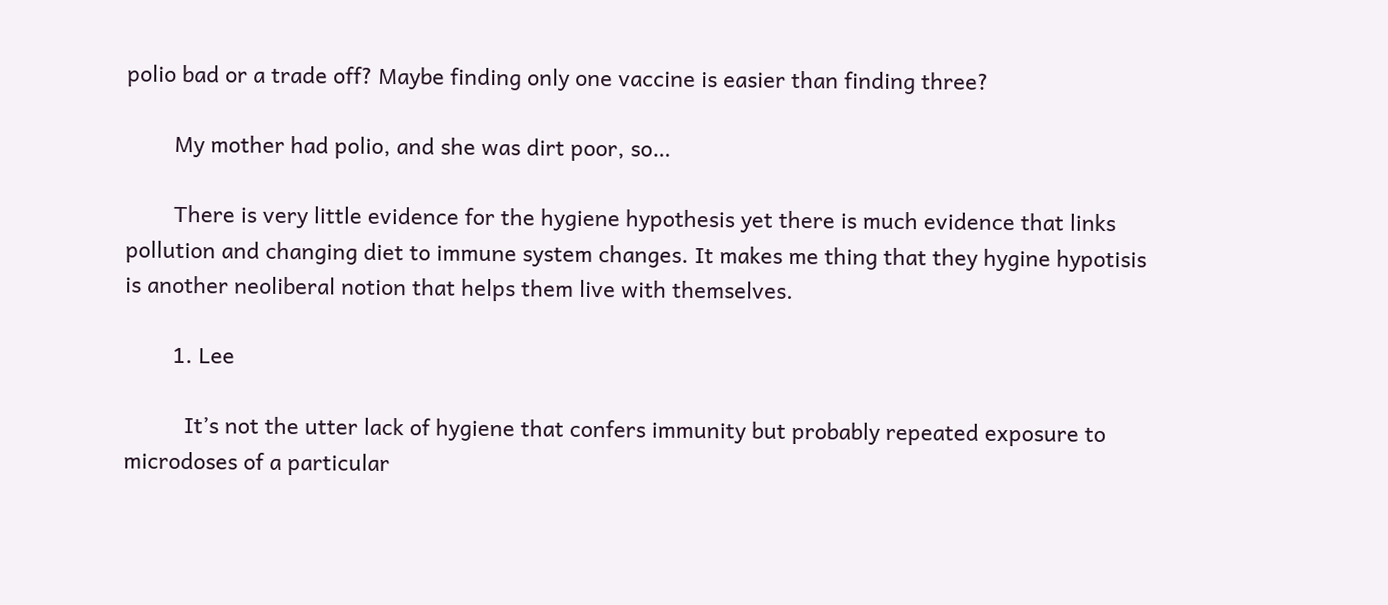polio bad or a trade off? Maybe finding only one vaccine is easier than finding three?

        My mother had polio, and she was dirt poor, so…

        There is very little evidence for the hygiene hypothesis yet there is much evidence that links pollution and changing diet to immune system changes. It makes me thing that they hygine hypotisis is another neoliberal notion that helps them live with themselves.

        1. Lee

          It’s not the utter lack of hygiene that confers immunity but probably repeated exposure to microdoses of a particular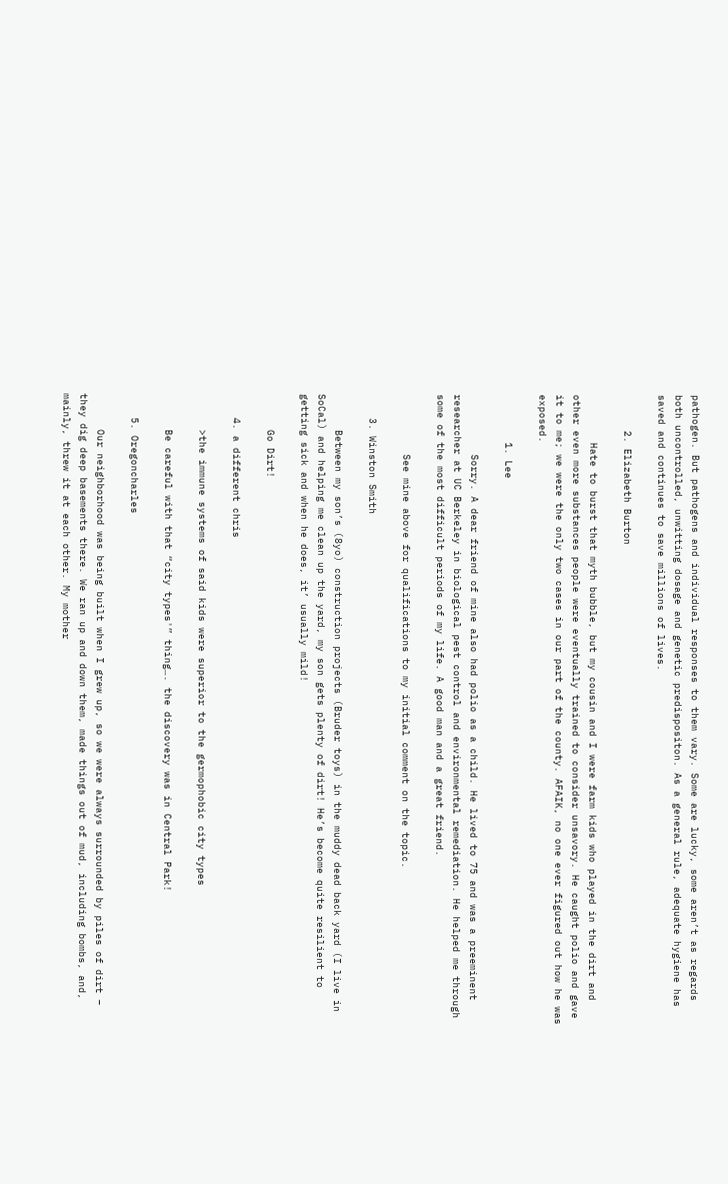pathogen. But pathogens and individual responses to them vary. Some are lucky, some aren’t as regards both uncontrolled, unwitting dosage and genetic predispositon. As a general rule, adequate hygiene has saved and continues to save millions of lives.

      2. Elizabeth Burton

        Hate to burst that myth bubble, but my cousin and I were farm kids who played in the dirt and other even more substances people were eventually trained to consider unsavory. He caught polio and gave it to me; we were the only two cases in our part of the county. AFAIK, no one ever figured out how he was exposed.

        1. Lee

          Sorry. A dear friend of mine also had polio as a child. He lived to 75 and was a preeminent researcher at UC Berkeley in biological pest control and environmental remediation. He helped me through some of the most difficult periods of my life. A good man and a great friend.

          See mine above for qualifications to my initial comment on the topic.

    3. Winston Smith

      Between my son’s (8yo) construction projects (Bruder toys) in the muddy dead back yard (I live in SoCal) and helping me clean up the yard, my son gets plenty of dirt! He’s become quite resilient to getting sick and when he does, it’ usually mild!

      Go Dirt!

    4. a different chris

      >the immune systems of said kids were superior to the germophobic city types

      Be careful with that “city types'” thing…. the discovery was in Central Park!

    5. Oregoncharles

      Our neighborhood was being built when I grew up, so we were always surrounded by piles of dirt – they dig deep basements there. We ran up and down them, made things out of mud, including bombs, and, mainly, threw it at each other. My mother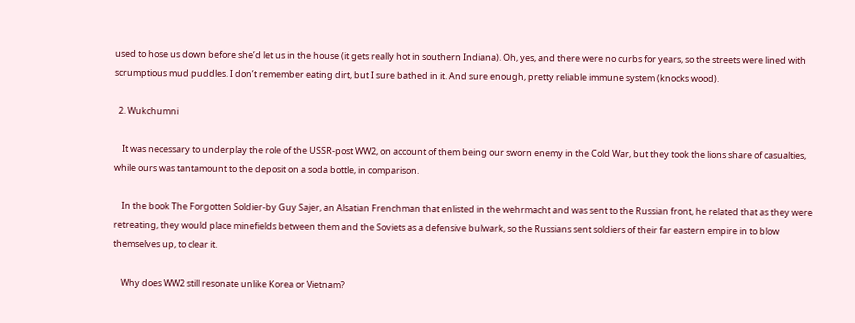used to hose us down before she’d let us in the house (it gets really hot in southern Indiana). Oh, yes, and there were no curbs for years, so the streets were lined with scrumptious mud puddles. I don’t remember eating dirt, but I sure bathed in it. And sure enough, pretty reliable immune system (knocks wood).

  2. Wukchumni

    It was necessary to underplay the role of the USSR-post WW2, on account of them being our sworn enemy in the Cold War, but they took the lions share of casualties, while ours was tantamount to the deposit on a soda bottle, in comparison.

    In the book The Forgotten Soldier-by Guy Sajer, an Alsatian Frenchman that enlisted in the wehrmacht and was sent to the Russian front, he related that as they were retreating, they would place minefields between them and the Soviets as a defensive bulwark, so the Russians sent soldiers of their far eastern empire in to blow themselves up, to clear it.

    Why does WW2 still resonate unlike Korea or Vietnam?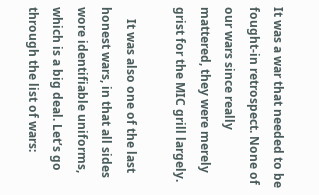It was a war that needed to be fought-in retrospect. None of our wars since really mattered, they were merely grist for the MIC grill largely.

    It was also one of the last honest wars, in that all sides wore identifiable uniforms, which is a big deal. Let’s go through the list of wars: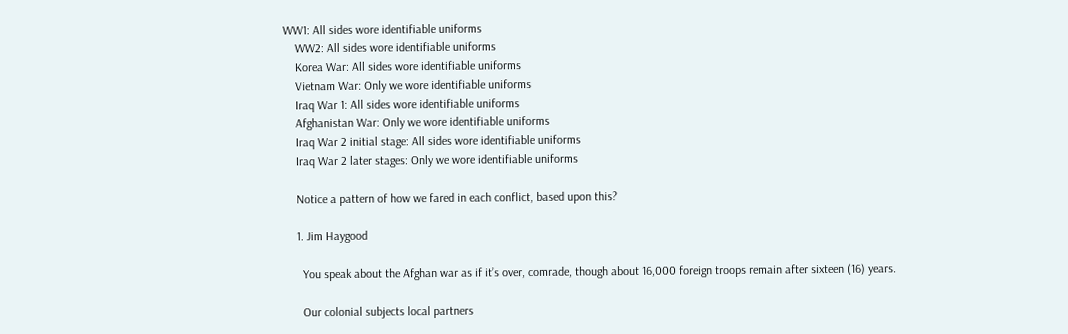WW1: All sides wore identifiable uniforms
    WW2: All sides wore identifiable uniforms
    Korea War: All sides wore identifiable uniforms
    Vietnam War: Only we wore identifiable uniforms
    Iraq War 1: All sides wore identifiable uniforms
    Afghanistan War: Only we wore identifiable uniforms
    Iraq War 2 initial stage: All sides wore identifiable uniforms
    Iraq War 2 later stages: Only we wore identifiable uniforms

    Notice a pattern of how we fared in each conflict, based upon this?

    1. Jim Haygood

      You speak about the Afghan war as if it’s over, comrade, though about 16,000 foreign troops remain after sixteen (16) years.

      Our colonial subjects local partners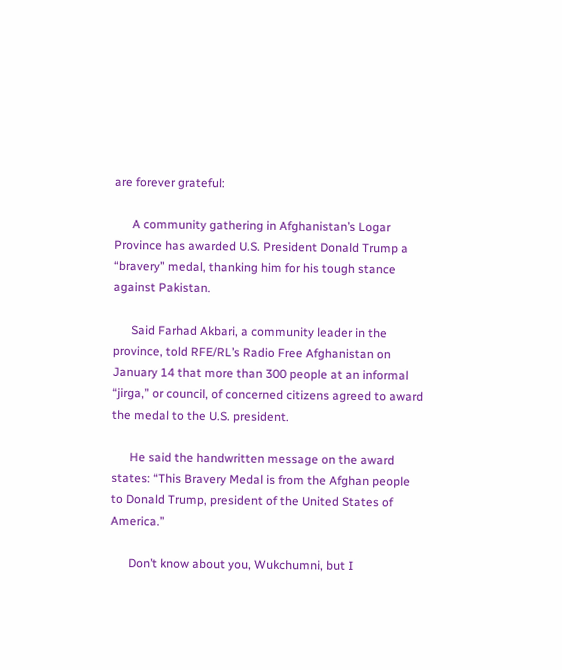are forever grateful:

      A community gathering in Afghanistan’s Logar Province has awarded U.S. President Donald Trump a “bravery” medal, thanking him for his tough stance against Pakistan.

      Said Farhad Akbari, a community leader in the province, told RFE/RL’s Radio Free Afghanistan on January 14 that more than 300 people at an informal “jirga,” or council, of concerned citizens agreed to award the medal to the U.S. president.

      He said the handwritten message on the award states: “This Bravery Medal is from the Afghan people to Donald Trump, president of the United States of America.”

      Don’t know about you, Wukchumni, but I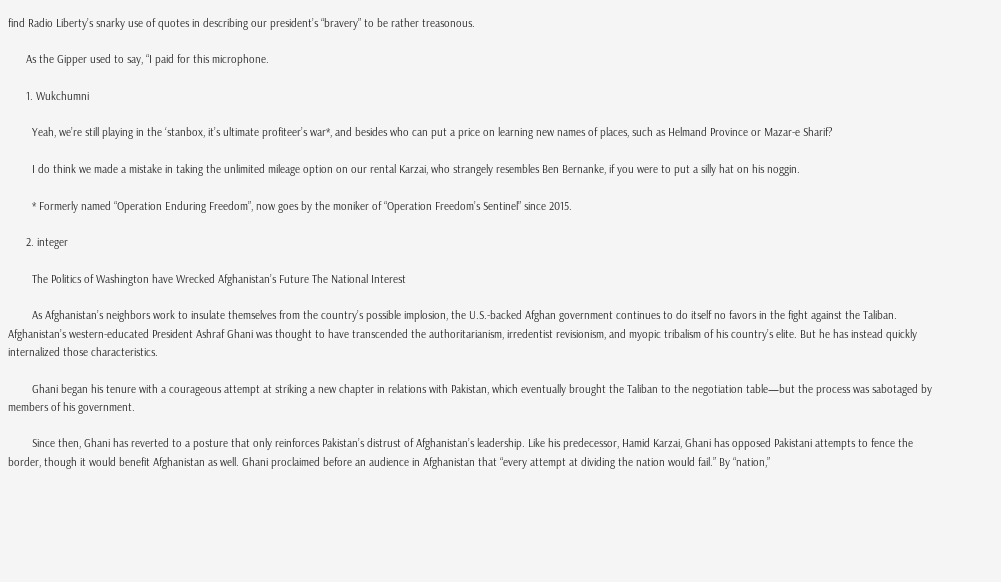find Radio Liberty’s snarky use of quotes in describing our president’s “bravery” to be rather treasonous.

      As the Gipper used to say, “I paid for this microphone.

      1. Wukchumni

        Yeah, we’re still playing in the ‘stanbox, it’s ultimate profiteer’s war*, and besides who can put a price on learning new names of places, such as Helmand Province or Mazar-e Sharif?

        I do think we made a mistake in taking the unlimited mileage option on our rental Karzai, who strangely resembles Ben Bernanke, if you were to put a silly hat on his noggin.

        * Formerly named “Operation Enduring Freedom”, now goes by the moniker of “Operation Freedom’s Sentinel” since 2015.

      2. integer

        The Politics of Washington have Wrecked Afghanistan’s Future The National Interest

        As Afghanistan’s neighbors work to insulate themselves from the country’s possible implosion, the U.S.-backed Afghan government continues to do itself no favors in the fight against the Taliban. Afghanistan’s western-educated President Ashraf Ghani was thought to have transcended the authoritarianism, irredentist revisionism, and myopic tribalism of his country’s elite. But he has instead quickly internalized those characteristics.

        Ghani began his tenure with a courageous attempt at striking a new chapter in relations with Pakistan, which eventually brought the Taliban to the negotiation table—but the process was sabotaged by members of his government.

        Since then, Ghani has reverted to a posture that only reinforces Pakistan’s distrust of Afghanistan’s leadership. Like his predecessor, Hamid Karzai, Ghani has opposed Pakistani attempts to fence the border, though it would benefit Afghanistan as well. Ghani proclaimed before an audience in Afghanistan that “every attempt at dividing the nation would fail.” By “nation,”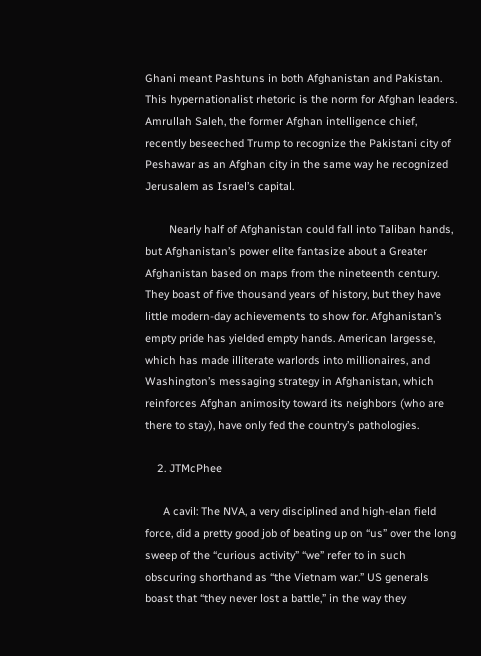Ghani meant Pashtuns in both Afghanistan and Pakistan. This hypernationalist rhetoric is the norm for Afghan leaders. Amrullah Saleh, the former Afghan intelligence chief, recently beseeched Trump to recognize the Pakistani city of Peshawar as an Afghan city in the same way he recognized Jerusalem as Israel’s capital.

        Nearly half of Afghanistan could fall into Taliban hands, but Afghanistan’s power elite fantasize about a Greater Afghanistan based on maps from the nineteenth century. They boast of five thousand years of history, but they have little modern-day achievements to show for. Afghanistan’s empty pride has yielded empty hands. American largesse, which has made illiterate warlords into millionaires, and Washington’s messaging strategy in Afghanistan, which reinforces Afghan animosity toward its neighbors (who are there to stay), have only fed the country’s pathologies.

    2. JTMcPhee

      A cavil: The NVA, a very disciplined and high-elan field force, did a pretty good job of beating up on “us” over the long sweep of the “curious activity” “we” refer to in such obscuring shorthand as “the Vietnam war.” US generals boast that “they never lost a battle,” in the way they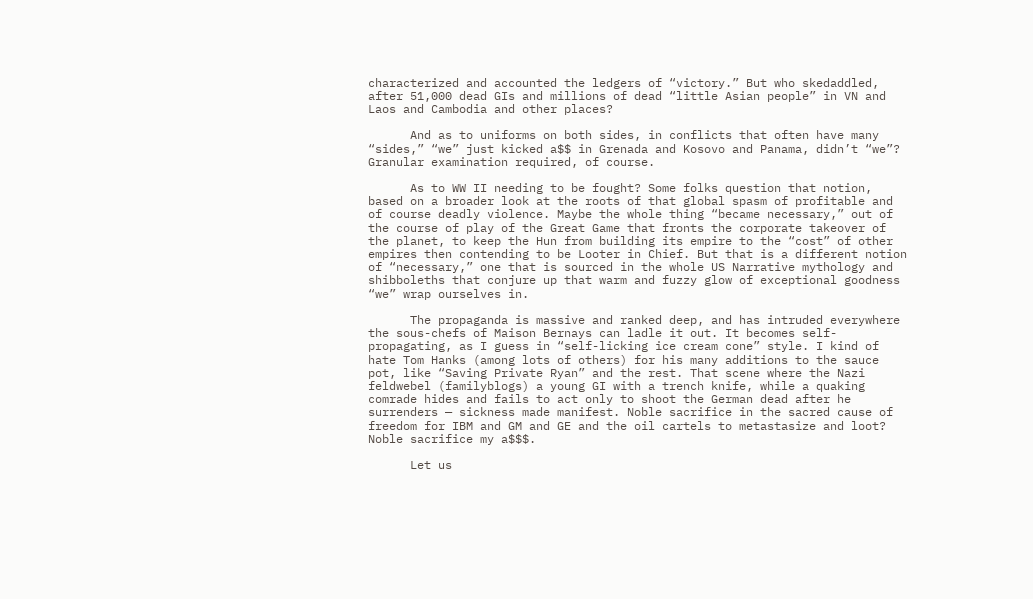characterized and accounted the ledgers of “victory.” But who skedaddled, after 51,000 dead GIs and millions of dead “little Asian people” in VN and Laos and Cambodia and other places?

      And as to uniforms on both sides, in conflicts that often have many “sides,” “we” just kicked a$$ in Grenada and Kosovo and Panama, didn’t “we”? Granular examination required, of course.

      As to WW II needing to be fought? Some folks question that notion, based on a broader look at the roots of that global spasm of profitable and of course deadly violence. Maybe the whole thing “became necessary,” out of the course of play of the Great Game that fronts the corporate takeover of the planet, to keep the Hun from building its empire to the “cost” of other empires then contending to be Looter in Chief. But that is a different notion of “necessary,” one that is sourced in the whole US Narrative mythology and shibboleths that conjure up that warm and fuzzy glow of exceptional goodness “we” wrap ourselves in.

      The propaganda is massive and ranked deep, and has intruded everywhere the sous-chefs of Maison Bernays can ladle it out. It becomes self-propagating, as I guess in “self-licking ice cream cone” style. I kind of hate Tom Hanks (among lots of others) for his many additions to the sauce pot, like “Saving Private Ryan” and the rest. That scene where the Nazi feldwebel (familyblogs) a young GI with a trench knife, while a quaking comrade hides and fails to act only to shoot the German dead after he surrenders — sickness made manifest. Noble sacrifice in the sacred cause of freedom for IBM and GM and GE and the oil cartels to metastasize and loot? Noble sacrifice my a$$$.

      Let us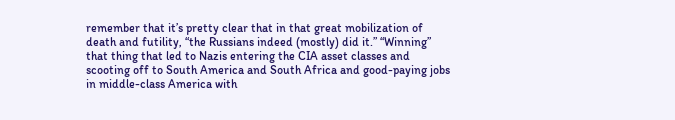remember that it’s pretty clear that in that great mobilization of death and futility, “the Russians indeed (mostly) did it.” “Winning” that thing that led to Nazis entering the CIA asset classes and scooting off to South America and South Africa and good-paying jobs in middle-class America with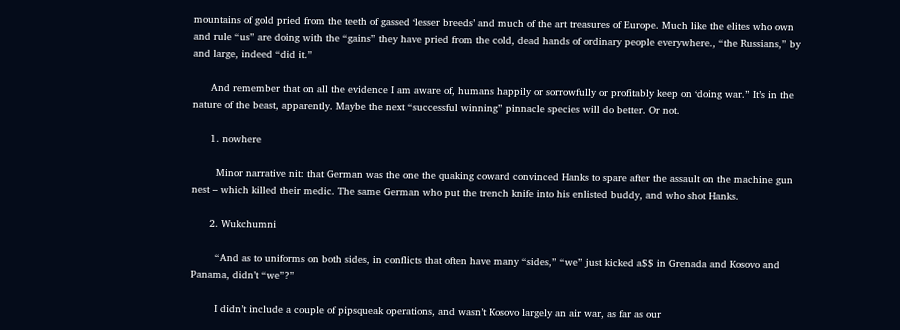mountains of gold pried from the teeth of gassed ‘lesser breeds’ and much of the art treasures of Europe. Much like the elites who own and rule “us” are doing with the “gains” they have pried from the cold, dead hands of ordinary people everywhere., “the Russians,” by and large, indeed “did it.”

      And remember that on all the evidence I am aware of, humans happily or sorrowfully or profitably keep on ‘doing war.” It’s in the nature of the beast, apparently. Maybe the next “successful winning” pinnacle species will do better. Or not.

      1. nowhere

        Minor narrative nit: that German was the one the quaking coward convinced Hanks to spare after the assault on the machine gun nest – which killed their medic. The same German who put the trench knife into his enlisted buddy, and who shot Hanks.

      2. Wukchumni

        “And as to uniforms on both sides, in conflicts that often have many “sides,” “we” just kicked a$$ in Grenada and Kosovo and Panama, didn’t “we”?”

        I didn’t include a couple of pipsqueak operations, and wasn’t Kosovo largely an air war, as far as our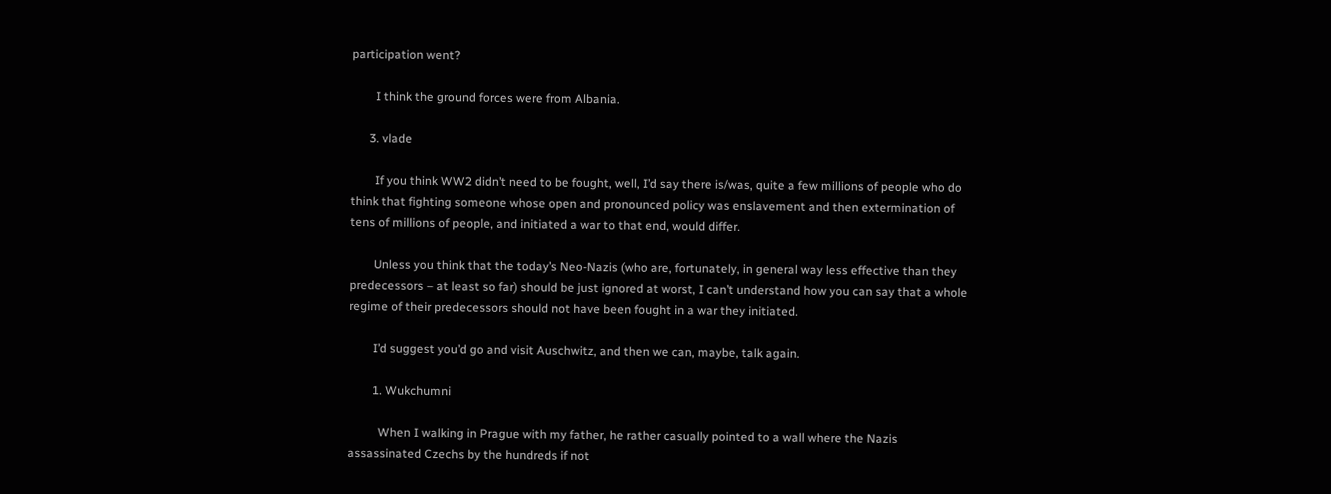participation went?

        I think the ground forces were from Albania.

      3. vlade

        If you think WW2 didn’t need to be fought, well, I’d say there is/was, quite a few millions of people who do think that fighting someone whose open and pronounced policy was enslavement and then extermination of tens of millions of people, and initiated a war to that end, would differ.

        Unless you think that the today’s Neo-Nazis (who are, fortunately, in general way less effective than they predecessors – at least so far) should be just ignored at worst, I can’t understand how you can say that a whole regime of their predecessors should not have been fought in a war they initiated.

        I’d suggest you’d go and visit Auschwitz, and then we can, maybe, talk again.

        1. Wukchumni

          When I walking in Prague with my father, he rather casually pointed to a wall where the Nazis assassinated Czechs by the hundreds if not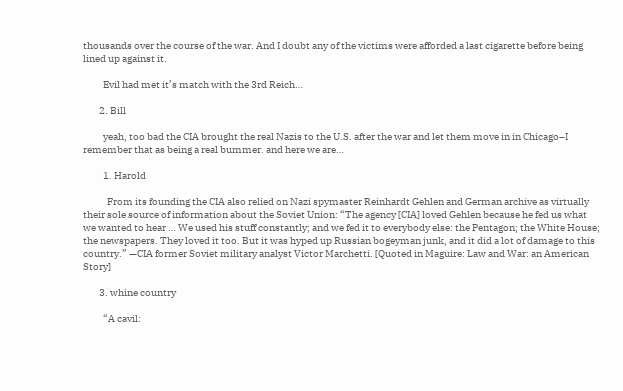thousands over the course of the war. And I doubt any of the victims were afforded a last cigarette before being lined up against it.

          Evil had met it’s match with the 3rd Reich…

        2. Bill

          yeah, too bad the CIA brought the real Nazis to the U.S. after the war and let them move in in Chicago–I remember that as being a real bummer. and here we are…

          1. Harold

            From its founding the CIA also relied on Nazi spymaster Reinhardt Gehlen and German archive as virtually their sole source of information about the Soviet Union: “The agency [CIA] loved Gehlen because he fed us what we wanted to hear … We used his stuff constantly; and we fed it to everybody else: the Pentagon; the White House; the newspapers. They loved it too. But it was hyped up Russian bogeyman junk, and it did a lot of damage to this country.” —CIA former Soviet military analyst Victor Marchetti. [Quoted in Maguire: Law and War: an American Story]

        3. whine country

          “A cavil: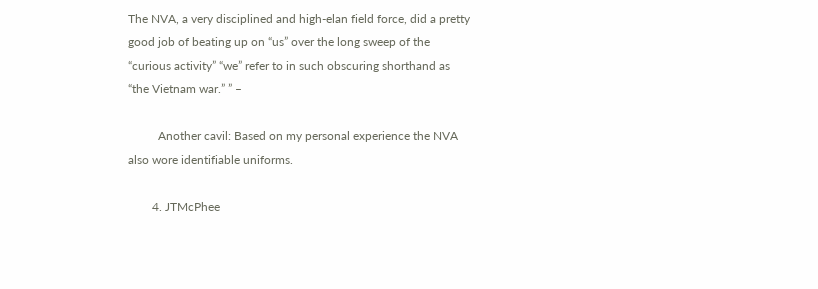The NVA, a very disciplined and high-elan field force, did a pretty good job of beating up on “us” over the long sweep of the “curious activity” “we” refer to in such obscuring shorthand as “the Vietnam war.” ” –

          Another cavil: Based on my personal experience the NVA also wore identifiable uniforms.

        4. JTMcPhee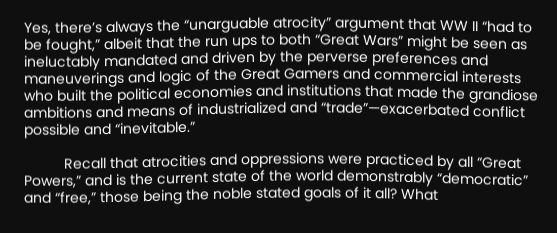Yes, there’s always the “unarguable atrocity” argument that WW II “had to be fought,” albeit that the run ups to both “Great Wars” might be seen as ineluctably mandated and driven by the perverse preferences and maneuverings and logic of the Great Gamers and commercial interests who built the political economies and institutions that made the grandiose ambitions and means of industrialized and “trade”—exacerbated conflict possible and “inevitable.”

          Recall that atrocities and oppressions were practiced by all “Great Powers,” and is the current state of the world demonstrably “democratic” and “free,” those being the noble stated goals of it all? What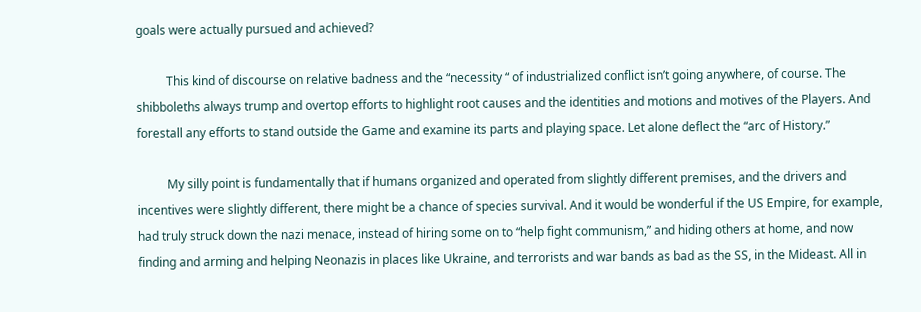goals were actually pursued and achieved?

          This kind of discourse on relative badness and the “necessity “ of industrialized conflict isn’t going anywhere, of course. The shibboleths always trump and overtop efforts to highlight root causes and the identities and motions and motives of the Players. And forestall any efforts to stand outside the Game and examine its parts and playing space. Let alone deflect the “arc of History.”

          My silly point is fundamentally that if humans organized and operated from slightly different premises, and the drivers and incentives were slightly different, there might be a chance of species survival. And it would be wonderful if the US Empire, for example, had truly struck down the nazi menace, instead of hiring some on to “help fight communism,” and hiding others at home, and now finding and arming and helping Neonazis in places like Ukraine, and terrorists and war bands as bad as the SS, in the Mideast. All in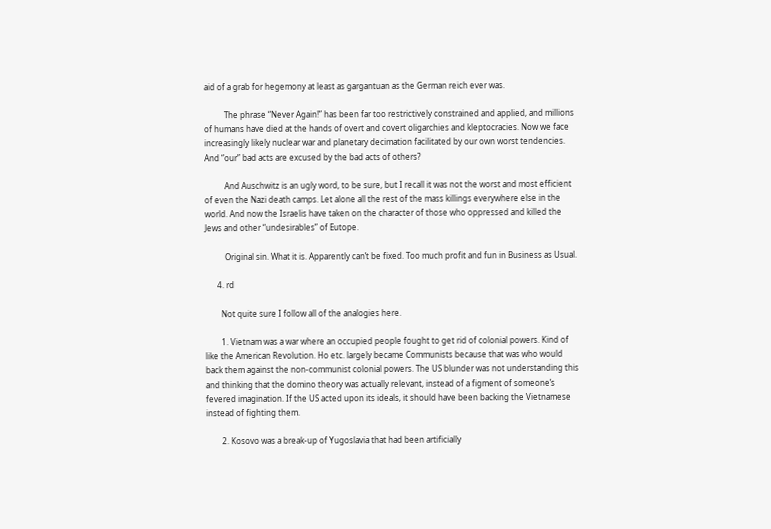aid of a grab for hegemony at least as gargantuan as the German reich ever was.

          The phrase “Never Again!” has been far too restrictively constrained and applied, and millions of humans have died at the hands of overt and covert oligarchies and kleptocracies. Now we face increasingly likely nuclear war and planetary decimation facilitated by our own worst tendencies. And “our” bad acts are excused by the bad acts of others?

          And Auschwitz is an ugly word, to be sure, but I recall it was not the worst and most efficient of even the Nazi death camps. Let alone all the rest of the mass killings everywhere else in the world. And now the Israelis have taken on the character of those who oppressed and killed the Jews and other “undesirables” of Eutope.

          Original sin. What it is. Apparently can’t be fixed. Too much profit and fun in Business as Usual.

      4. rd

        Not quite sure I follow all of the analogies here.

        1. Vietnam was a war where an occupied people fought to get rid of colonial powers. Kind of like the American Revolution. Ho etc. largely became Communists because that was who would back them against the non-communist colonial powers. The US blunder was not understanding this and thinking that the domino theory was actually relevant, instead of a figment of someone’s fevered imagination. If the US acted upon its ideals, it should have been backing the Vietnamese instead of fighting them.

        2. Kosovo was a break-up of Yugoslavia that had been artificially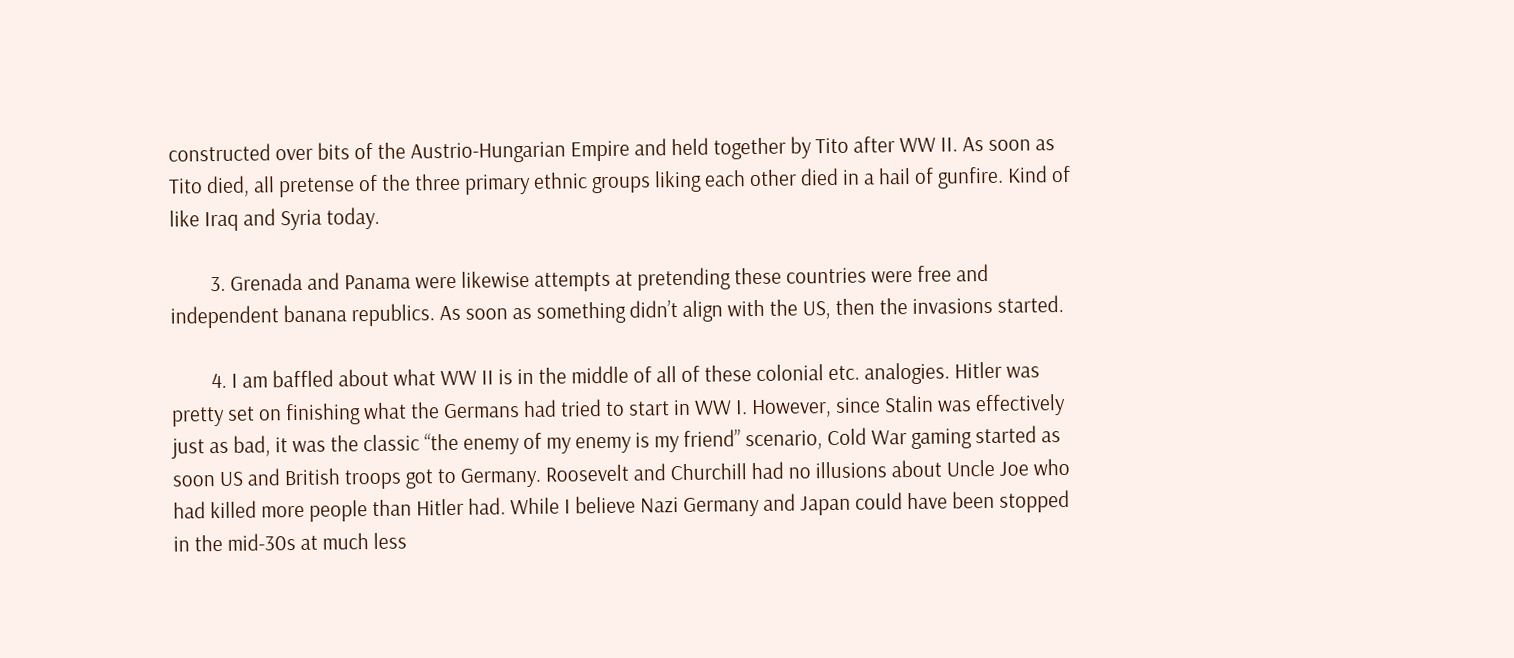constructed over bits of the Austrio-Hungarian Empire and held together by Tito after WW II. As soon as Tito died, all pretense of the three primary ethnic groups liking each other died in a hail of gunfire. Kind of like Iraq and Syria today.

        3. Grenada and Panama were likewise attempts at pretending these countries were free and independent banana republics. As soon as something didn’t align with the US, then the invasions started.

        4. I am baffled about what WW II is in the middle of all of these colonial etc. analogies. Hitler was pretty set on finishing what the Germans had tried to start in WW I. However, since Stalin was effectively just as bad, it was the classic “the enemy of my enemy is my friend” scenario, Cold War gaming started as soon US and British troops got to Germany. Roosevelt and Churchill had no illusions about Uncle Joe who had killed more people than Hitler had. While I believe Nazi Germany and Japan could have been stopped in the mid-30s at much less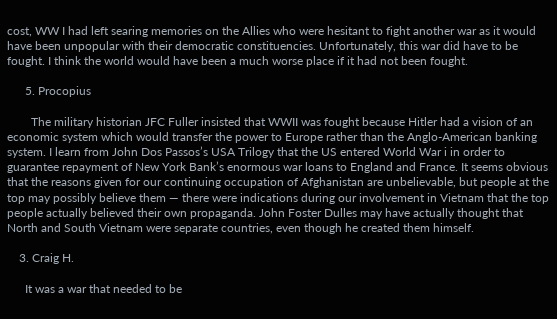cost, WW I had left searing memories on the Allies who were hesitant to fight another war as it would have been unpopular with their democratic constituencies. Unfortunately, this war did have to be fought. I think the world would have been a much worse place if it had not been fought.

      5. Procopius

        The military historian JFC Fuller insisted that WWII was fought because Hitler had a vision of an economic system which would transfer the power to Europe rather than the Anglo-American banking system. I learn from John Dos Passos’s USA Trilogy that the US entered World War i in order to guarantee repayment of New York Bank’s enormous war loans to England and France. It seems obvious that the reasons given for our continuing occupation of Afghanistan are unbelievable, but people at the top may possibly believe them — there were indications during our involvement in Vietnam that the top people actually believed their own propaganda. John Foster Dulles may have actually thought that North and South Vietnam were separate countries, even though he created them himself.

    3. Craig H.

      It was a war that needed to be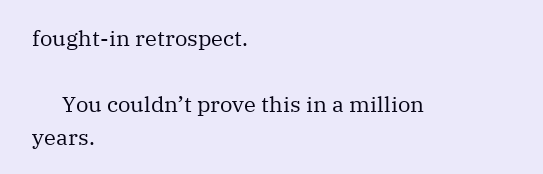fought-in retrospect.

      You couldn’t prove this in a million years.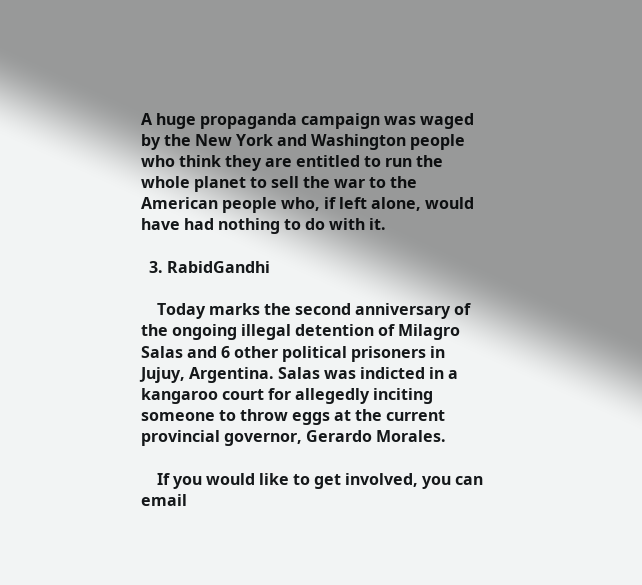A huge propaganda campaign was waged by the New York and Washington people who think they are entitled to run the whole planet to sell the war to the American people who, if left alone, would have had nothing to do with it.

  3. RabidGandhi

    Today marks the second anniversary of the ongoing illegal detention of Milagro Salas and 6 other political prisoners in Jujuy, Argentina. Salas was indicted in a kangaroo court for allegedly inciting someone to throw eggs at the current provincial governor, Gerardo Morales.

    If you would like to get involved, you can email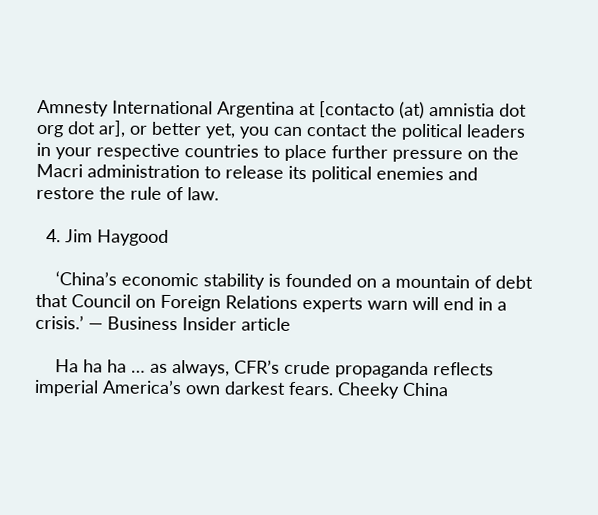Amnesty International Argentina at [contacto (at) amnistia dot org dot ar], or better yet, you can contact the political leaders in your respective countries to place further pressure on the Macri administration to release its political enemies and restore the rule of law.

  4. Jim Haygood

    ‘China’s economic stability is founded on a mountain of debt that Council on Foreign Relations experts warn will end in a crisis.’ — Business Insider article

    Ha ha ha … as always, CFR’s crude propaganda reflects imperial America’s own darkest fears. Cheeky China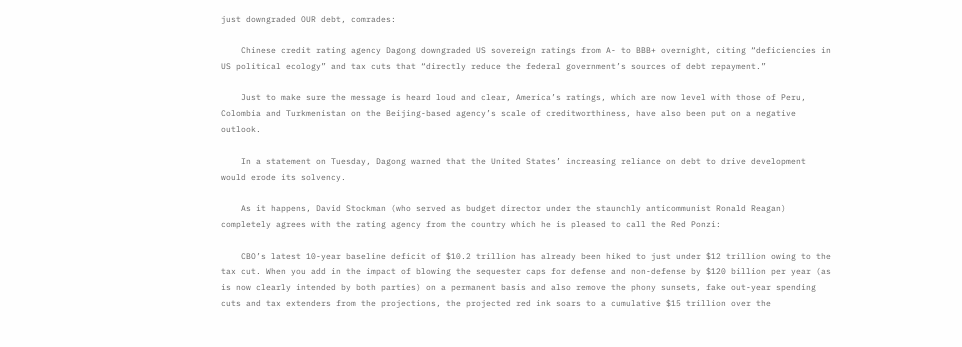just downgraded OUR debt, comrades:

    Chinese credit rating agency Dagong downgraded US sovereign ratings from A- to BBB+ overnight, citing “deficiencies in US political ecology” and tax cuts that “directly reduce the federal government’s sources of debt repayment.”

    Just to make sure the message is heard loud and clear, America’s ratings, which are now level with those of Peru, Colombia and Turkmenistan on the Beijing-based agency’s scale of creditworthiness, have also been put on a negative outlook.

    In a statement on Tuesday, Dagong warned that the United States’ increasing reliance on debt to drive development would erode its solvency.

    As it happens, David Stockman (who served as budget director under the staunchly anticommunist Ronald Reagan) completely agrees with the rating agency from the country which he is pleased to call the Red Ponzi:

    CBO’s latest 10-year baseline deficit of $10.2 trillion has already been hiked to just under $12 trillion owing to the tax cut. When you add in the impact of blowing the sequester caps for defense and non-defense by $120 billion per year (as is now clearly intended by both parties) on a permanent basis and also remove the phony sunsets, fake out-year spending cuts and tax extenders from the projections, the projected red ink soars to a cumulative $15 trillion over the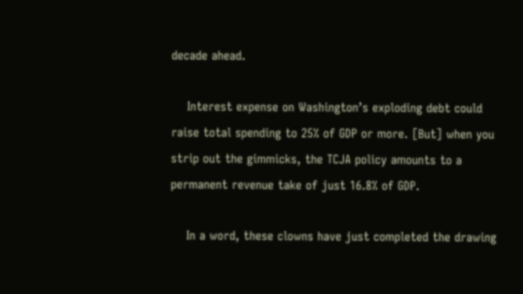decade ahead.

    Interest expense on Washington’s exploding debt could raise total spending to 25% of GDP or more. [But] when you strip out the gimmicks, the TCJA policy amounts to a permanent revenue take of just 16.8% of GDP.

    In a word, these clowns have just completed the drawing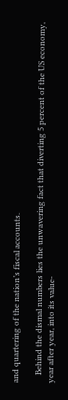and quartering of the nation’s fiscal accounts.

    Behind the dismal numbers lies the unwavering fact that diverting 5 percent of the US economy, year after year, into its value-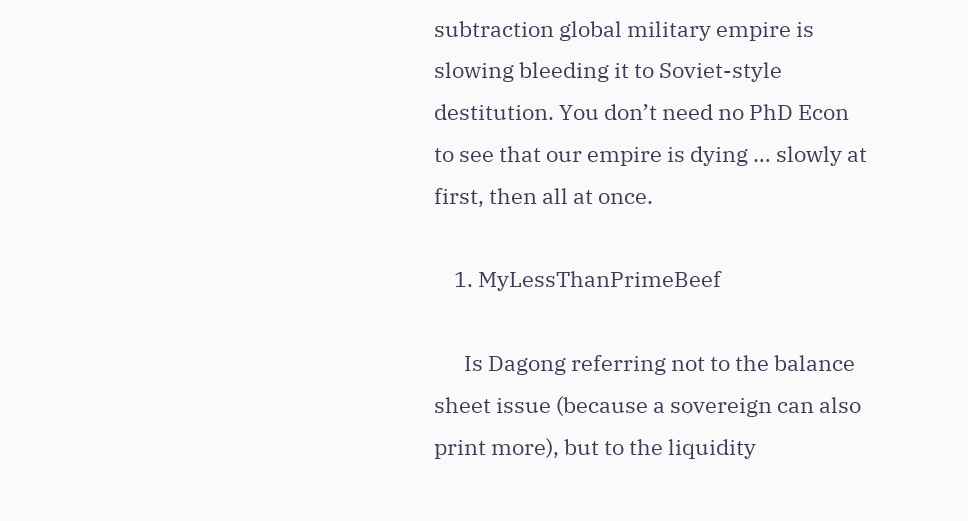subtraction global military empire is slowing bleeding it to Soviet-style destitution. You don’t need no PhD Econ to see that our empire is dying … slowly at first, then all at once.

    1. MyLessThanPrimeBeef

      Is Dagong referring not to the balance sheet issue (because a sovereign can also print more), but to the liquidity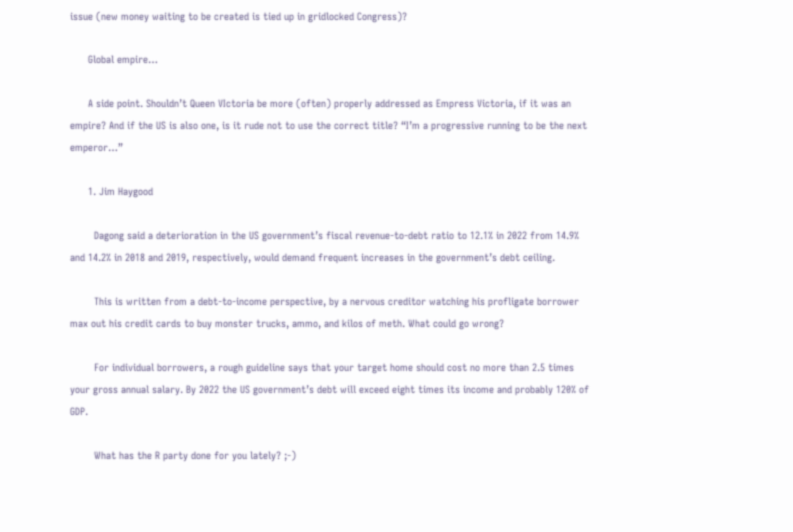issue (new money waiting to be created is tied up in gridlocked Congress)?

      Global empire…

      A side point. Shouldn’t Queen VIctoria be more (often) properly addressed as Empress Victoria, if it was an empire? And if the US is also one, is it rude not to use the correct title? “I’m a progressive running to be the next emperor…”

      1. Jim Haygood

        Dagong said a deterioration in the US government’s fiscal revenue-to-debt ratio to 12.1% in 2022 from 14.9% and 14.2% in 2018 and 2019, respectively, would demand frequent increases in the government’s debt ceiling.

        This is written from a debt-to-income perspective, by a nervous creditor watching his profligate borrower max out his credit cards to buy monster trucks, ammo, and kilos of meth. What could go wrong?

        For individual borrowers, a rough guideline says that your target home should cost no more than 2.5 times your gross annual salary. By 2022 the US government’s debt will exceed eight times its income and probably 120% of GDP.

        What has the R party done for you lately? ;-)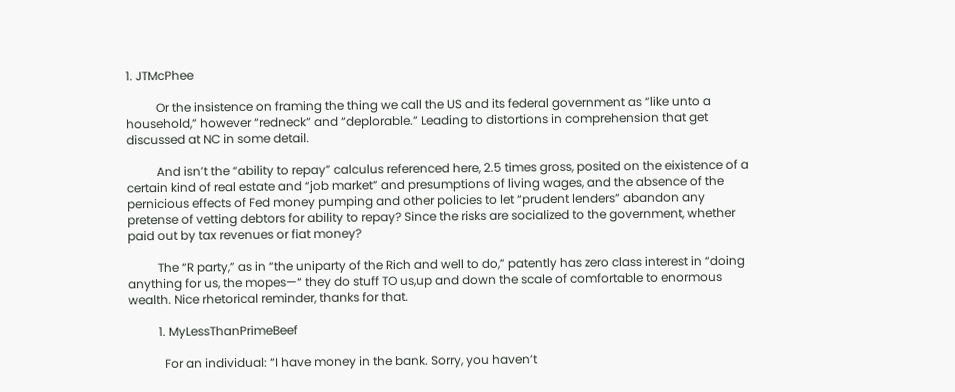1. JTMcPhee

          Or the insistence on framing the thing we call the US and its federal government as “like unto a household,” however “redneck” and “deplorable.” Leading to distortions in comprehension that get discussed at NC in some detail.

          And isn’t the “ability to repay” calculus referenced here, 2.5 times gross, posited on the eixistence of a certain kind of real estate and “job market” and presumptions of living wages, and the absence of the pernicious effects of Fed money pumping and other policies to let “prudent lenders” abandon any pretense of vetting debtors for ability to repay? Since the risks are socialized to the government, whether paid out by tax revenues or fiat money?

          The “R party,” as in “the uniparty of the Rich and well to do,” patently has zero class interest in “doing anything for us, the mopes—“ they do stuff TO us,up and down the scale of comfortable to enormous wealth. Nice rhetorical reminder, thanks for that.

          1. MyLessThanPrimeBeef

            For an individual: “I have money in the bank. Sorry, you haven’t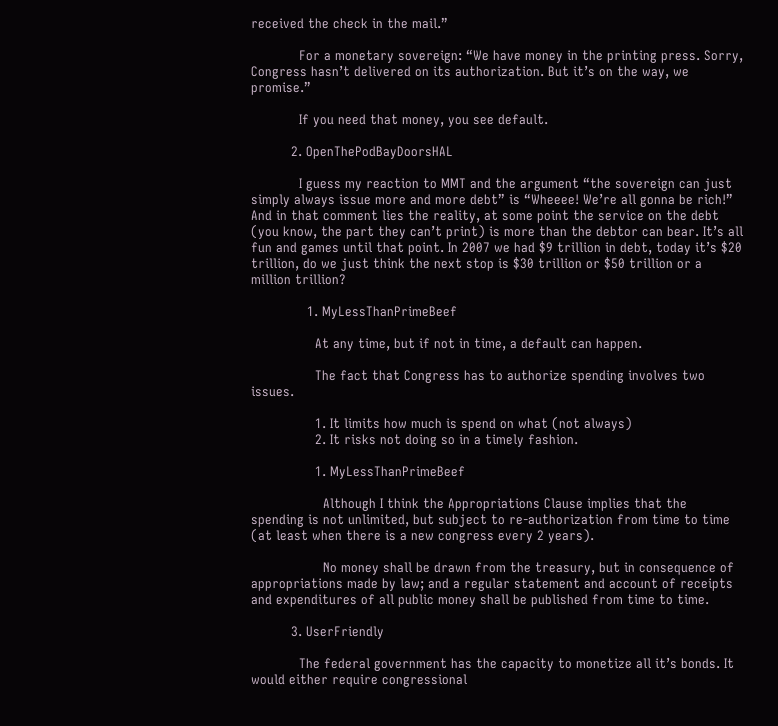received the check in the mail.”

            For a monetary sovereign: “We have money in the printing press. Sorry, Congress hasn’t delivered on its authorization. But it’s on the way, we promise.”

            If you need that money, you see default.

          2. OpenThePodBayDoorsHAL

            I guess my reaction to MMT and the argument “the sovereign can just simply always issue more and more debt” is “Wheeee! We’re all gonna be rich!” And in that comment lies the reality, at some point the service on the debt (you know, the part they can’t print) is more than the debtor can bear. It’s all fun and games until that point. In 2007 we had $9 trillion in debt, today it’s $20 trillion, do we just think the next stop is $30 trillion or $50 trillion or a million trillion?

              1. MyLessThanPrimeBeef

                At any time, but if not in time, a default can happen.

                The fact that Congress has to authorize spending involves two issues.

                1. It limits how much is spend on what (not always)
                2. It risks not doing so in a timely fashion.

                1. MyLessThanPrimeBeef

                  Although I think the Appropriations Clause implies that the spending is not unlimited, but subject to re-authorization from time to time (at least when there is a new congress every 2 years).

                  No money shall be drawn from the treasury, but in consequence of appropriations made by law; and a regular statement and account of receipts and expenditures of all public money shall be published from time to time.

          3. UserFriendly

            The federal government has the capacity to monetize all it’s bonds. It would either require congressional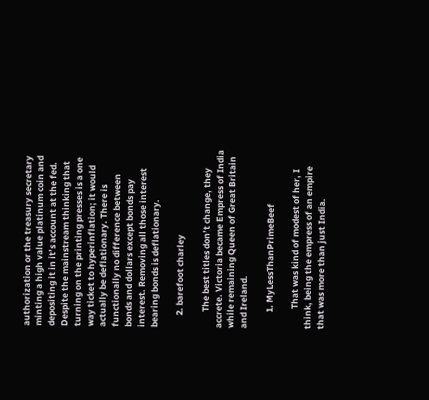authorization or the treasury secretary minting a high value platinum coin and depositing it in it’s account at the fed. Despite the mainstream thinking that turning on the printing presses is a one way ticket to hyperinflation; it would actually be deflationary. There is functionally no difference between bonds and dollars except bonds pay interest. Removing all those interest bearing bonds is deflationary.

      2. barefoot charley

        The best titles don’t change, they accrete. Victoria became Empress of India while remaining Queen of Great Britain and Ireland.

        1. MyLessThanPrimeBeef

          That was kind of modest of her, I think, being the empress of an empire that was more than just India.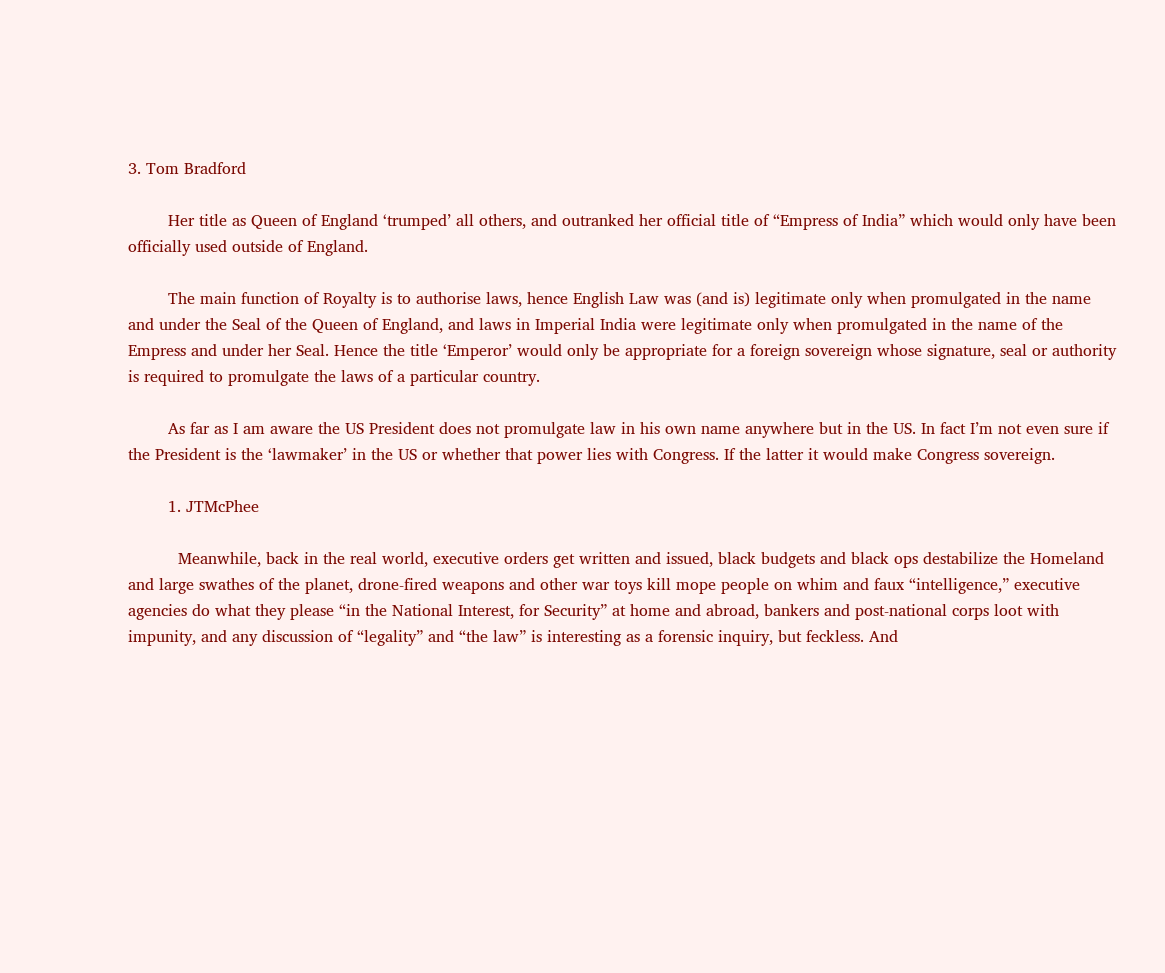3. Tom Bradford

        Her title as Queen of England ‘trumped’ all others, and outranked her official title of “Empress of India” which would only have been officially used outside of England.

        The main function of Royalty is to authorise laws, hence English Law was (and is) legitimate only when promulgated in the name and under the Seal of the Queen of England, and laws in Imperial India were legitimate only when promulgated in the name of the Empress and under her Seal. Hence the title ‘Emperor’ would only be appropriate for a foreign sovereign whose signature, seal or authority is required to promulgate the laws of a particular country.

        As far as I am aware the US President does not promulgate law in his own name anywhere but in the US. In fact I’m not even sure if the President is the ‘lawmaker’ in the US or whether that power lies with Congress. If the latter it would make Congress sovereign.

        1. JTMcPhee

          Meanwhile, back in the real world, executive orders get written and issued, black budgets and black ops destabilize the Homeland and large swathes of the planet, drone-fired weapons and other war toys kill mope people on whim and faux “intelligence,” executive agencies do what they please “in the National Interest, for Security” at home and abroad, bankers and post-national corps loot with impunity, and any discussion of “legality” and “the law” is interesting as a forensic inquiry, but feckless. And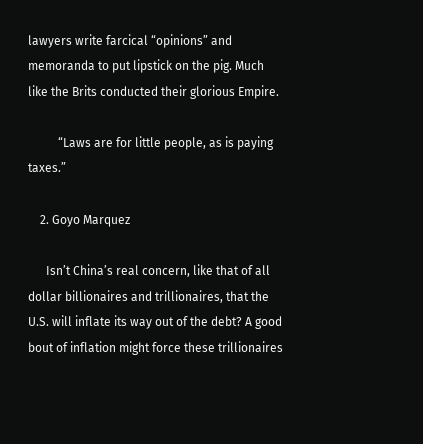lawyers write farcical “opinions” and memoranda to put lipstick on the pig. Much like the Brits conducted their glorious Empire.

          “Laws are for little people, as is paying taxes.”

    2. Goyo Marquez

      Isn’t China’s real concern, like that of all dollar billionaires and trillionaires, that the U.S. will inflate its way out of the debt? A good bout of inflation might force these trillionaires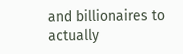and billionaires to actually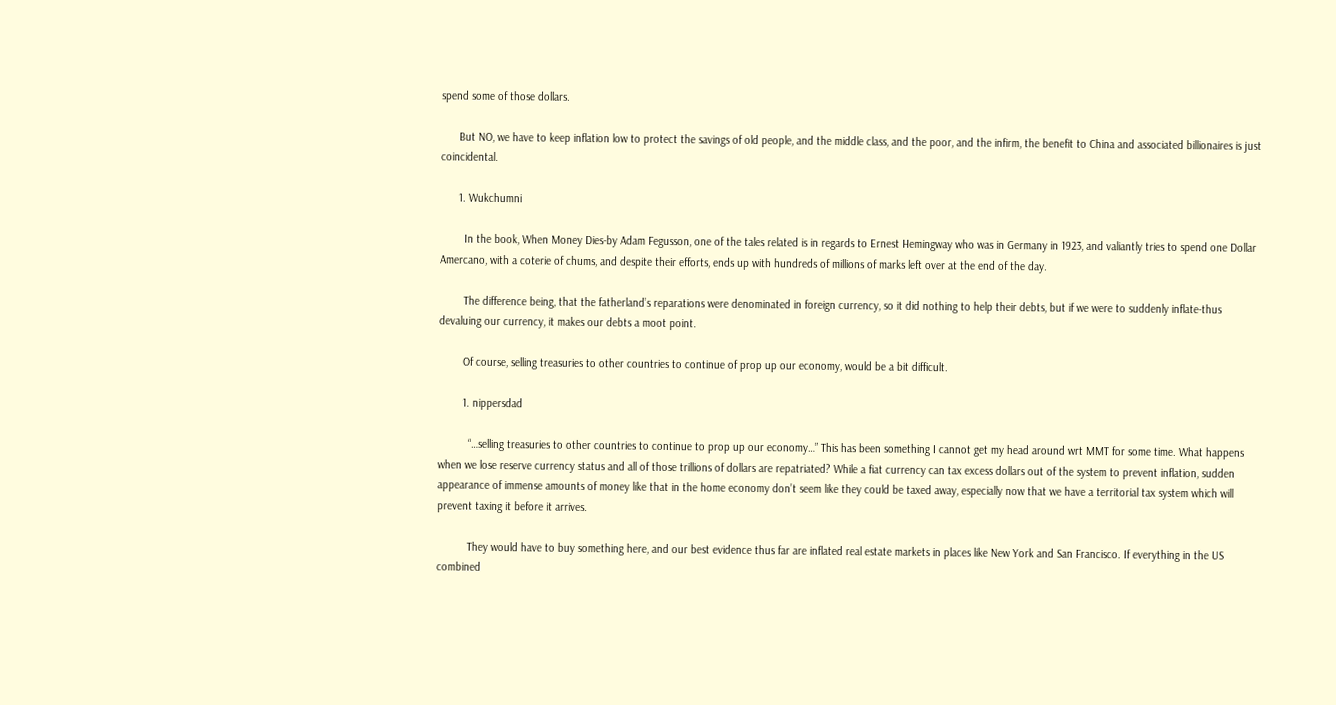spend some of those dollars.

      But NO, we have to keep inflation low to protect the savings of old people, and the middle class, and the poor, and the infirm, the benefit to China and associated billionaires is just coincidental.

      1. Wukchumni

        In the book, When Money Dies-by Adam Fegusson, one of the tales related is in regards to Ernest Hemingway who was in Germany in 1923, and valiantly tries to spend one Dollar Amercano, with a coterie of chums, and despite their efforts, ends up with hundreds of millions of marks left over at the end of the day.

        The difference being, that the fatherland’s reparations were denominated in foreign currency, so it did nothing to help their debts, but if we were to suddenly inflate-thus devaluing our currency, it makes our debts a moot point.

        Of course, selling treasuries to other countries to continue of prop up our economy, would be a bit difficult.

        1. nippersdad

          “…selling treasuries to other countries to continue to prop up our economy…” This has been something I cannot get my head around wrt MMT for some time. What happens when we lose reserve currency status and all of those trillions of dollars are repatriated? While a fiat currency can tax excess dollars out of the system to prevent inflation, sudden appearance of immense amounts of money like that in the home economy don’t seem like they could be taxed away, especially now that we have a territorial tax system which will prevent taxing it before it arrives.

          They would have to buy something here, and our best evidence thus far are inflated real estate markets in places like New York and San Francisco. If everything in the US combined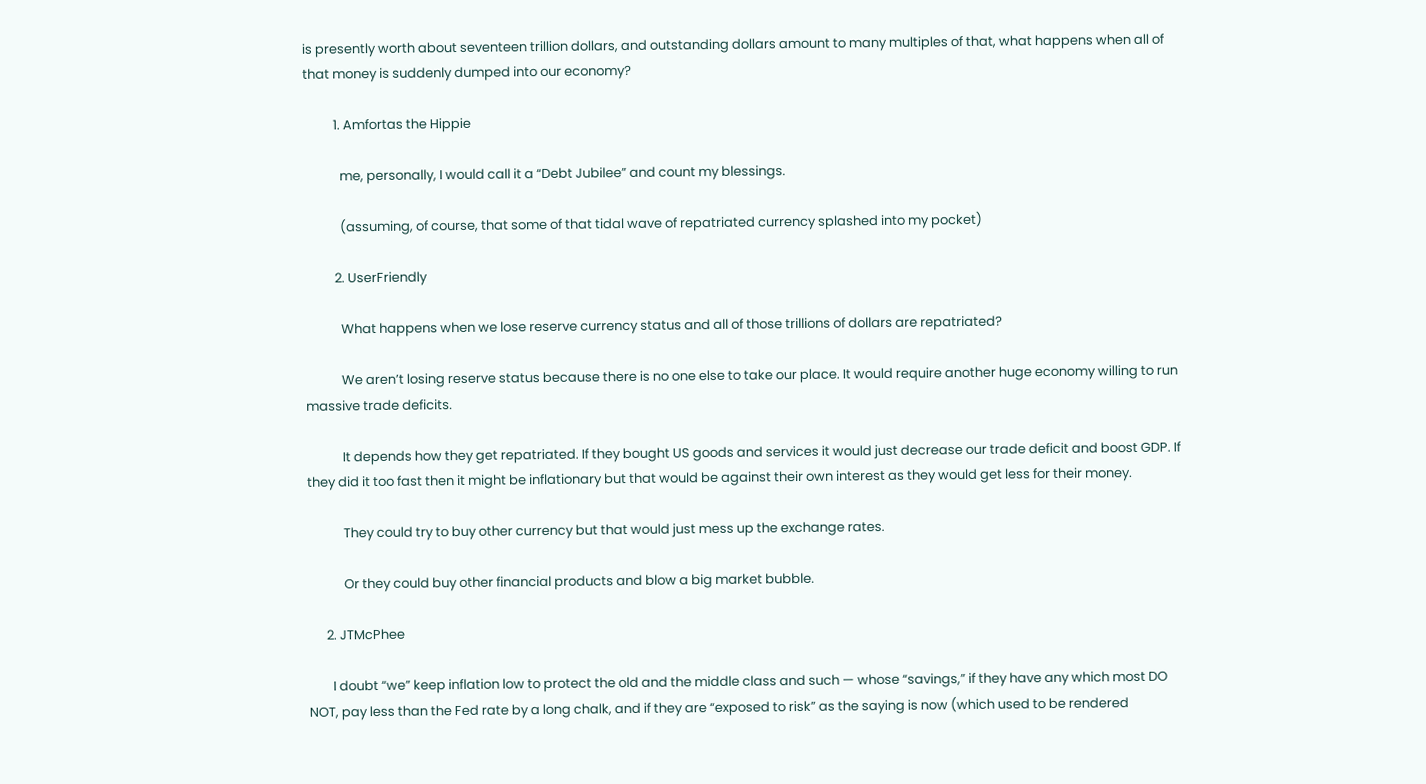is presently worth about seventeen trillion dollars, and outstanding dollars amount to many multiples of that, what happens when all of that money is suddenly dumped into our economy?

          1. Amfortas the Hippie

            me, personally, I would call it a “Debt Jubilee” and count my blessings.

            (assuming, of course, that some of that tidal wave of repatriated currency splashed into my pocket)

          2. UserFriendly

            What happens when we lose reserve currency status and all of those trillions of dollars are repatriated?

            We aren’t losing reserve status because there is no one else to take our place. It would require another huge economy willing to run massive trade deficits.

            It depends how they get repatriated. If they bought US goods and services it would just decrease our trade deficit and boost GDP. If they did it too fast then it might be inflationary but that would be against their own interest as they would get less for their money.

            They could try to buy other currency but that would just mess up the exchange rates.

            Or they could buy other financial products and blow a big market bubble.

      2. JTMcPhee

        I doubt “we” keep inflation low to protect the old and the middle class and such — whose “savings,” if they have any which most DO NOT, pay less than the Fed rate by a long chalk, and if they are “exposed to risk” as the saying is now (which used to be rendered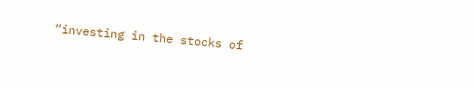“investing in the stocks of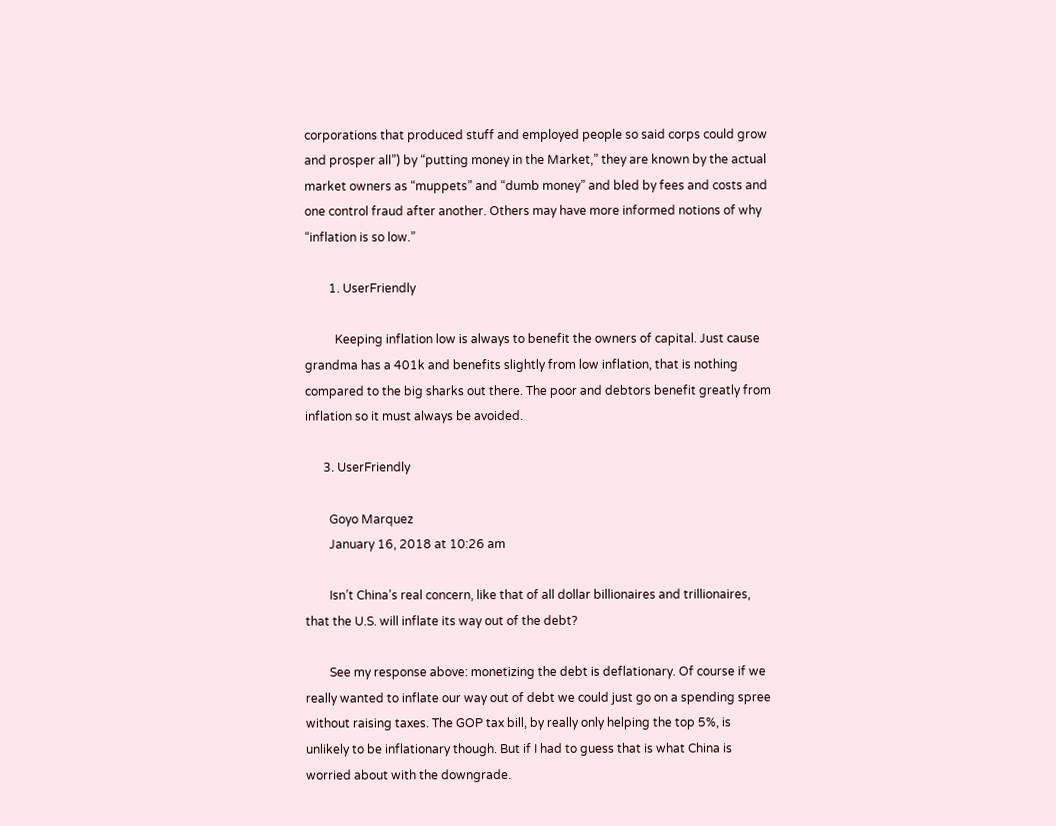corporations that produced stuff and employed people so said corps could grow and prosper all”) by “putting money in the Market,” they are known by the actual market owners as “muppets” and “dumb money” and bled by fees and costs and one control fraud after another. Others may have more informed notions of why “inflation is so low.”

        1. UserFriendly

          Keeping inflation low is always to benefit the owners of capital. Just cause grandma has a 401k and benefits slightly from low inflation, that is nothing compared to the big sharks out there. The poor and debtors benefit greatly from inflation so it must always be avoided.

      3. UserFriendly

        Goyo Marquez
        January 16, 2018 at 10:26 am

        Isn’t China’s real concern, like that of all dollar billionaires and trillionaires, that the U.S. will inflate its way out of the debt?

        See my response above: monetizing the debt is deflationary. Of course if we really wanted to inflate our way out of debt we could just go on a spending spree without raising taxes. The GOP tax bill, by really only helping the top 5%, is unlikely to be inflationary though. But if I had to guess that is what China is worried about with the downgrade.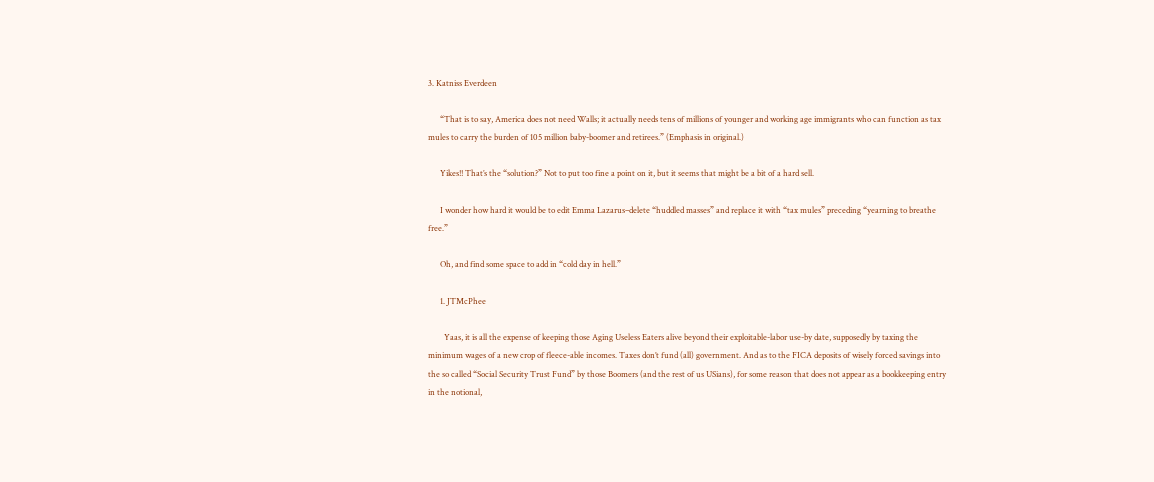3. Katniss Everdeen

      “That is to say, America does not need Walls; it actually needs tens of millions of younger and working age immigrants who can function as tax mules to carry the burden of 105 million baby-boomer and retirees.” (Emphasis in original.)

      Yikes!! That’s the “solution?” Not to put too fine a point on it, but it seems that might be a bit of a hard sell.

      I wonder how hard it would be to edit Emma Lazarus–delete “huddled masses” and replace it with “tax mules” preceding “yearning to breathe free.”

      Oh, and find some space to add in “cold day in hell.”

      1. JTMcPhee

        Yaas, it is all the expense of keeping those Aging Useless Eaters alive beyond their exploitable-labor use-by date, supposedly by taxing the minimum wages of a new crop of fleece-able incomes. Taxes don’t fund (all) government. And as to the FICA deposits of wisely forced savings into the so called “Social Security Trust Fund” by those Boomers (and the rest of us USians), for some reason that does not appear as a bookkeeping entry in the notional,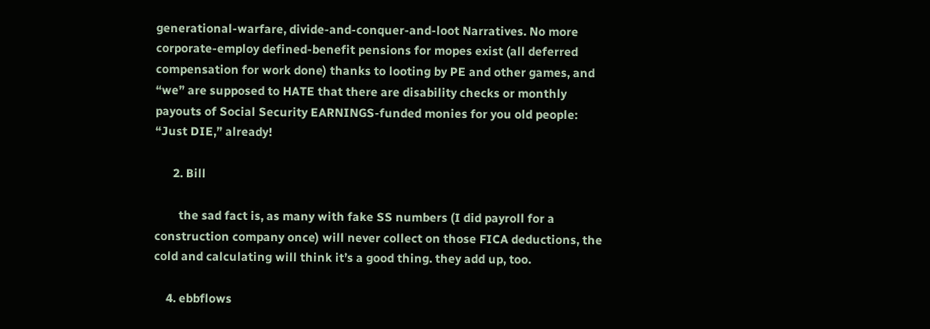generational-warfare, divide-and-conquer-and-loot Narratives. No more corporate-employ defined-benefit pensions for mopes exist (all deferred compensation for work done) thanks to looting by PE and other games, and “we” are supposed to HATE that there are disability checks or monthly payouts of Social Security EARNINGS-funded monies for you old people: “Just DIE,” already!

      2. Bill

        the sad fact is, as many with fake SS numbers (I did payroll for a construction company once) will never collect on those FICA deductions, the cold and calculating will think it’s a good thing. they add up, too.

    4. ebbflows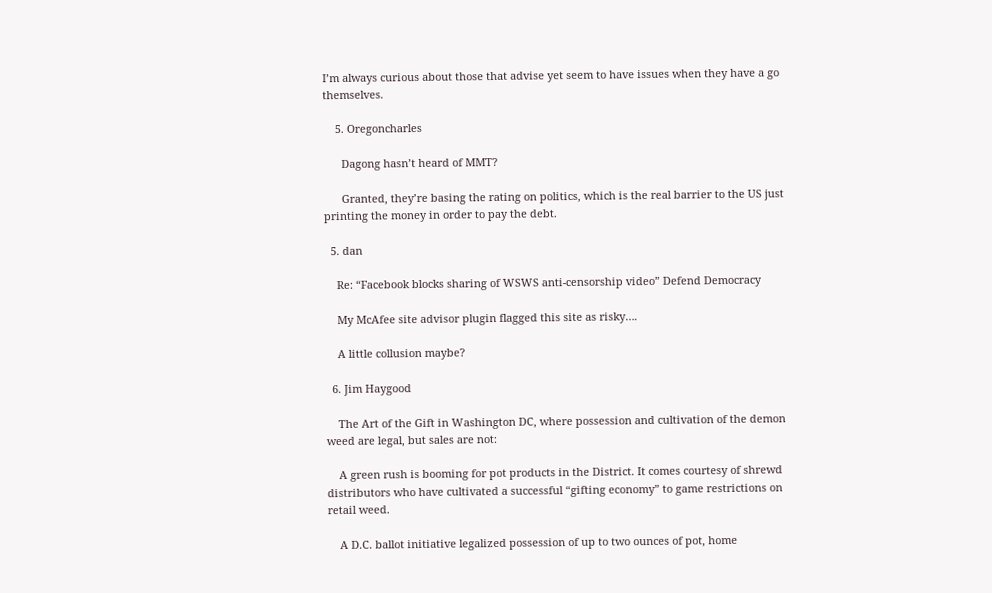I’m always curious about those that advise yet seem to have issues when they have a go themselves.

    5. Oregoncharles

      Dagong hasn’t heard of MMT?

      Granted, they’re basing the rating on politics, which is the real barrier to the US just printing the money in order to pay the debt.

  5. dan

    Re: “Facebook blocks sharing of WSWS anti-censorship video” Defend Democracy

    My McAfee site advisor plugin flagged this site as risky….

    A little collusion maybe?

  6. Jim Haygood

    The Art of the Gift in Washington DC, where possession and cultivation of the demon weed are legal, but sales are not:

    A green rush is booming for pot products in the District. It comes courtesy of shrewd distributors who have cultivated a successful “gifting economy” to game restrictions on retail weed.

    A D.C. ballot initiative legalized possession of up to two ounces of pot, home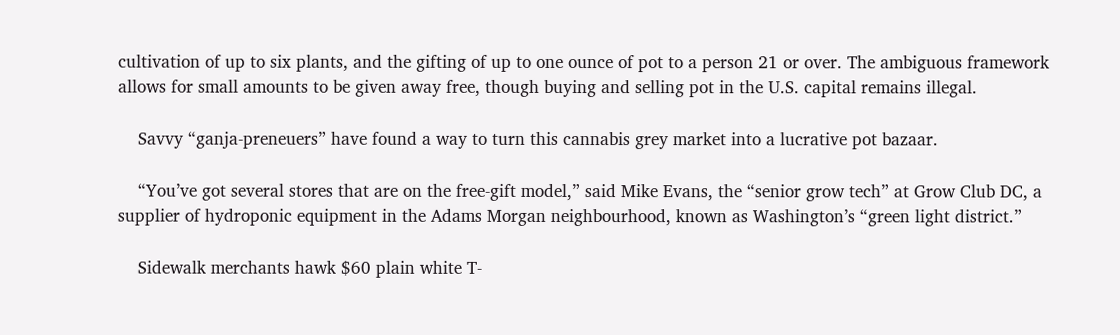cultivation of up to six plants, and the gifting of up to one ounce of pot to a person 21 or over. The ambiguous framework allows for small amounts to be given away free, though buying and selling pot in the U.S. capital remains illegal.

    Savvy “ganja-preneuers” have found a way to turn this cannabis grey market into a lucrative pot bazaar.

    “You’ve got several stores that are on the free-gift model,” said Mike Evans, the “senior grow tech” at Grow Club DC, a supplier of hydroponic equipment in the Adams Morgan neighbourhood, known as Washington’s “green light district.”

    Sidewalk merchants hawk $60 plain white T-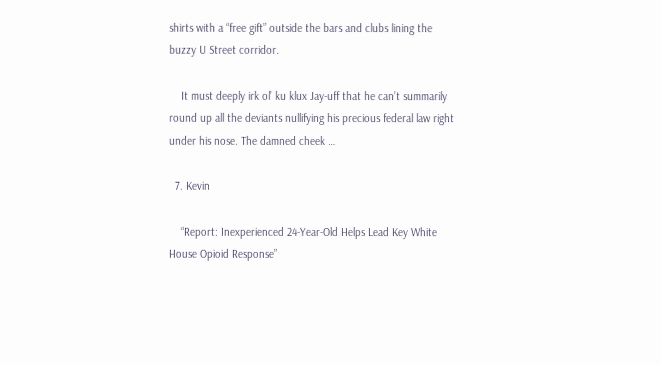shirts with a “free gift” outside the bars and clubs lining the buzzy U Street corridor.

    It must deeply irk ol’ ku klux Jay-uff that he can’t summarily round up all the deviants nullifying his precious federal law right under his nose. The damned cheek …

  7. Kevin

    “Report: Inexperienced 24-Year-Old Helps Lead Key White House Opioid Response”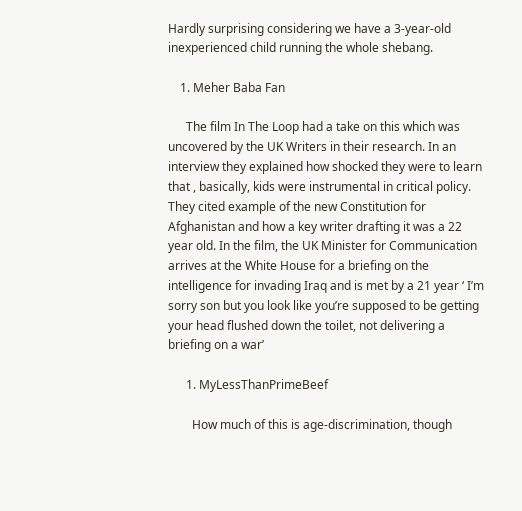Hardly surprising considering we have a 3-year-old inexperienced child running the whole shebang.

    1. Meher Baba Fan

      The film In The Loop had a take on this which was uncovered by the UK Writers in their research. In an interview they explained how shocked they were to learn that , basically, kids were instrumental in critical policy. They cited example of the new Constitution for Afghanistan and how a key writer drafting it was a 22 year old. In the film, the UK Minister for Communication arrives at the White House for a briefing on the intelligence for invading Iraq and is met by a 21 year ‘ I’m sorry son but you look like you’re supposed to be getting your head flushed down the toilet, not delivering a briefing on a war’

      1. MyLessThanPrimeBeef

        How much of this is age-discrimination, though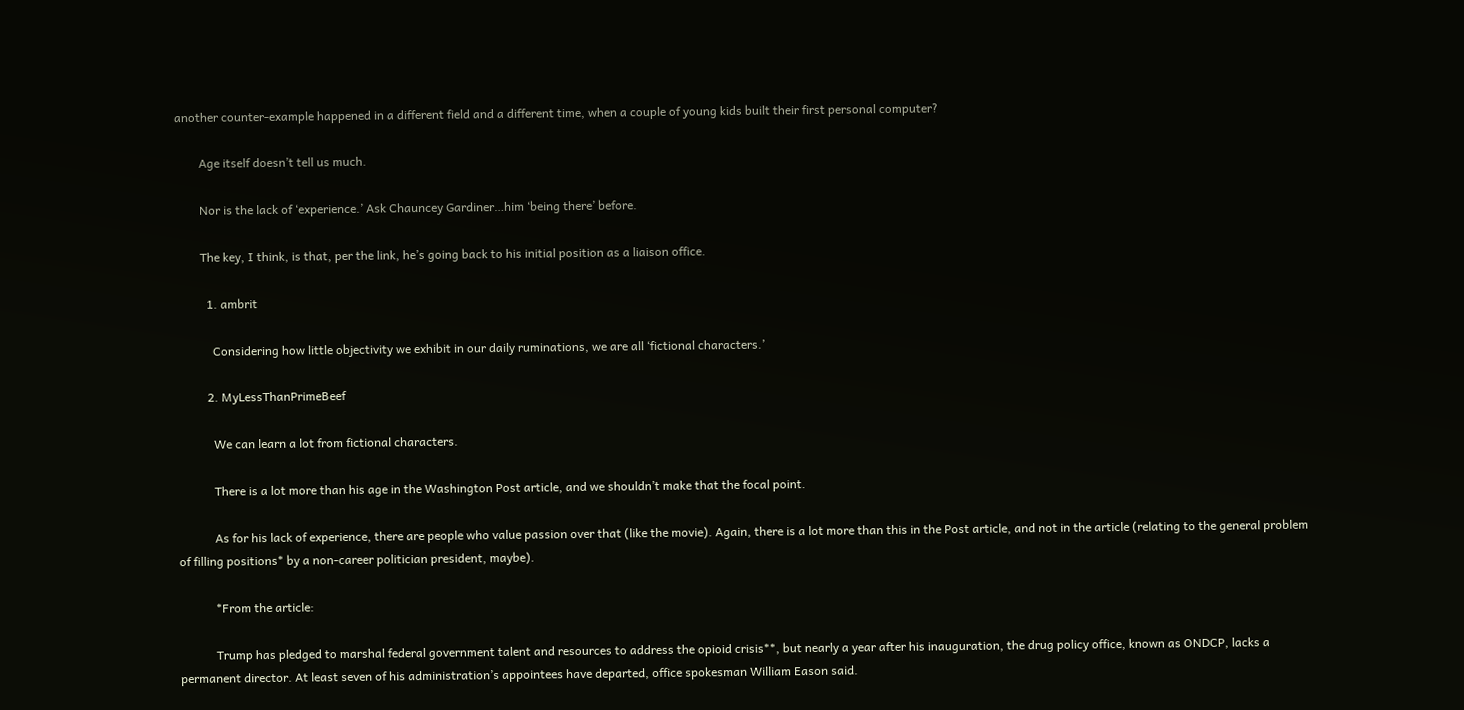another counter-example happened in a different field and a different time, when a couple of young kids built their first personal computer?

        Age itself doesn’t tell us much.

        Nor is the lack of ‘experience.’ Ask Chauncey Gardiner…him ‘being there’ before.

        The key, I think, is that, per the link, he’s going back to his initial position as a liaison office.

          1. ambrit

            Considering how little objectivity we exhibit in our daily ruminations, we are all ‘fictional characters.’

          2. MyLessThanPrimeBeef

            We can learn a lot from fictional characters.

            There is a lot more than his age in the Washington Post article, and we shouldn’t make that the focal point.

            As for his lack of experience, there are people who value passion over that (like the movie). Again, there is a lot more than this in the Post article, and not in the article (relating to the general problem of filling positions* by a non-career politician president, maybe).

            *From the article:

            Trump has pledged to marshal federal government talent and resources to address the opioid crisis**, but nearly a year after his inauguration, the drug policy office, known as ONDCP, lacks a permanent director. At least seven of his administration’s appointees have departed, office spokesman William Eason said.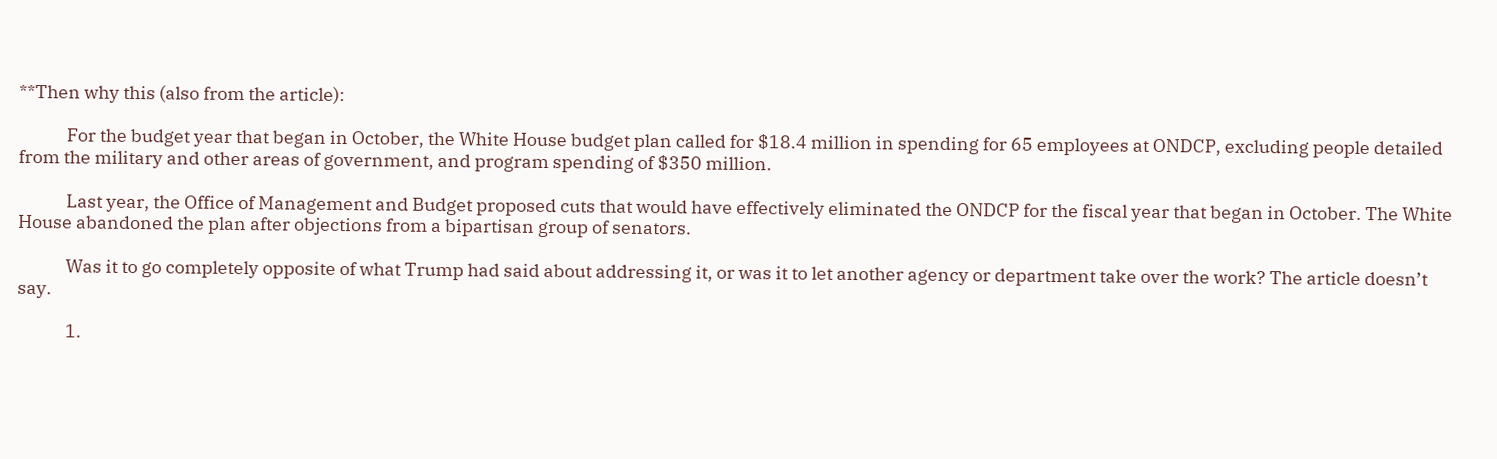**Then why this (also from the article):

            For the budget year that began in October, the White House budget plan called for $18.4 million in spending for 65 employees at ONDCP, excluding people detailed from the military and other areas of government, and program spending of $350 million.

            Last year, the Office of Management and Budget proposed cuts that would have effectively eliminated the ONDCP for the fiscal year that began in October. The White House abandoned the plan after objections from a bipartisan group of senators.

            Was it to go completely opposite of what Trump had said about addressing it, or was it to let another agency or department take over the work? The article doesn’t say.

            1.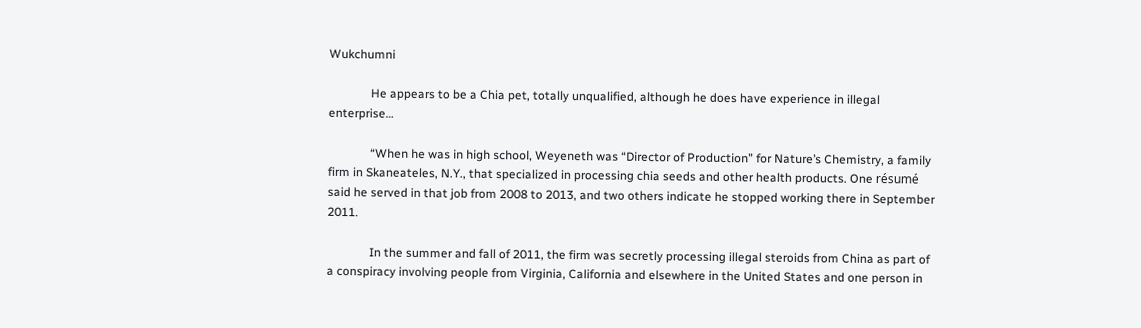Wukchumni

              He appears to be a Chia pet, totally unqualified, although he does have experience in illegal enterprise…

              “When he was in high school, Weyeneth was “Director of Production” for Nature’s Chemistry, a family firm in Skaneateles, N.Y., that specialized in processing chia seeds and other health products. One résumé said he served in that job from 2008 to 2013, and two others indicate he stopped working there in September 2011.

              In the summer and fall of 2011, the firm was secretly processing illegal steroids from China as part of a conspiracy involving people from Virginia, California and elsewhere in the United States and one person in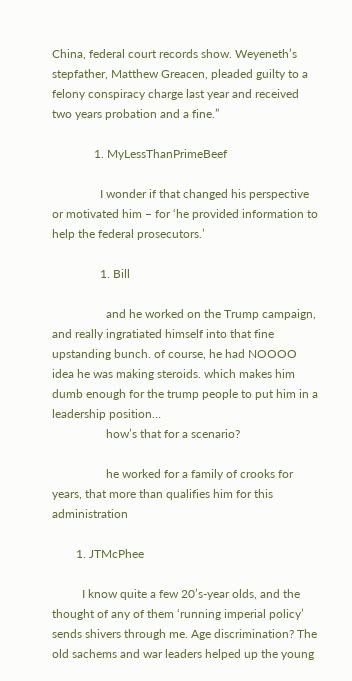China, federal court records show. Weyeneth’s stepfather, Matthew Greacen, pleaded guilty to a felony conspiracy charge last year and received two years probation and a fine.”

              1. MyLessThanPrimeBeef

                I wonder if that changed his perspective or motivated him – for ‘he provided information to help the federal prosecutors.’

                1. Bill

                  and he worked on the Trump campaign, and really ingratiated himself into that fine upstanding bunch. of course, he had NOOOO idea he was making steroids. which makes him dumb enough for the trump people to put him in a leadership position…
                  how’s that for a scenario?

                  he worked for a family of crooks for years, that more than qualifies him for this administration

        1. JTMcPhee

          I know quite a few 20’s-year olds, and the thought of any of them ‘running imperial policy’ sends shivers through me. Age discrimination? The old sachems and war leaders helped up the young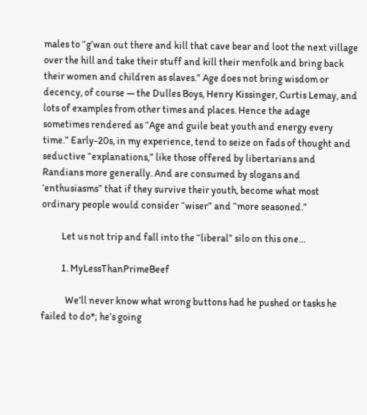males to “g’wan out there and kill that cave bear and loot the next village over the hill and take their stuff and kill their menfolk and bring back their women and children as slaves.” Age does not bring wisdom or decency, of course — the Dulles Boys, Henry Kissinger, Curtis Lemay, and lots of examples from other times and places. Hence the adage sometimes rendered as “Age and guile beat youth and energy every time.” Early-20s, in my experience, tend to seize on fads of thought and seductive “explanations,” like those offered by libertarians and Randians more generally. And are consumed by slogans and ‘enthusiasms” that if they survive their youth, become what most ordinary people would consider “wiser” and “more seasoned.”

          Let us not trip and fall into the “liberal” silo on this one…

          1. MyLessThanPrimeBeef

            We’ll never know what wrong buttons had he pushed or tasks he failed to do*; he’s going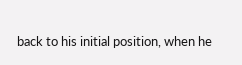back to his initial position, when he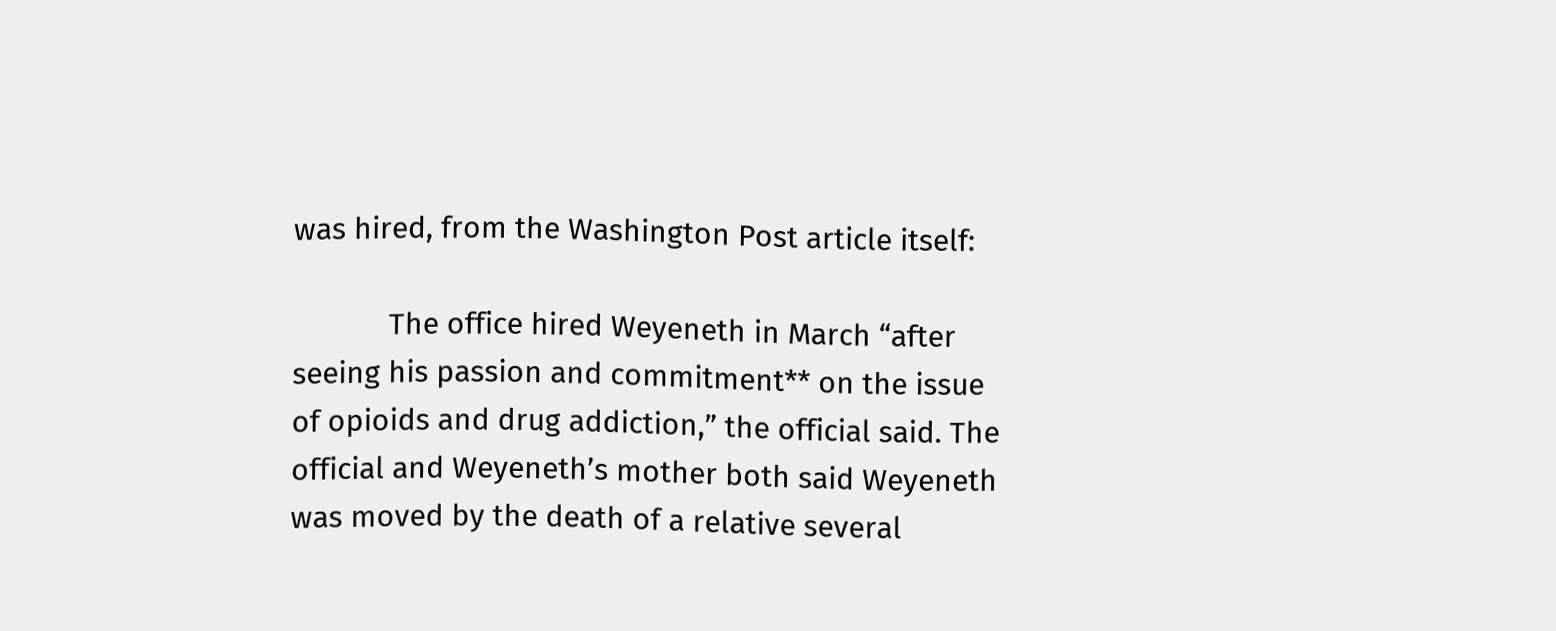was hired, from the Washington Post article itself:

            The office hired Weyeneth in March “after seeing his passion and commitment** on the issue of opioids and drug addiction,” the official said. The official and Weyeneth’s mother both said Weyeneth was moved by the death of a relative several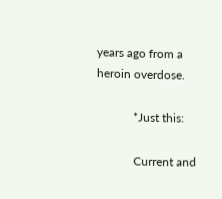years ago from a heroin overdose.

            *Just this:

            Current and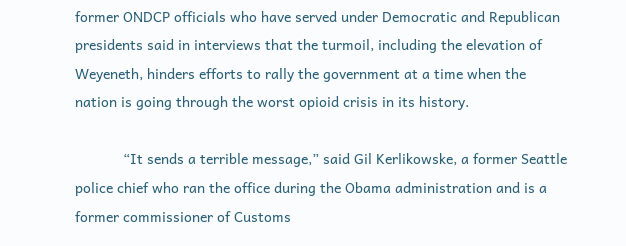former ONDCP officials who have served under Democratic and Republican presidents said in interviews that the turmoil, including the elevation of Weyeneth, hinders efforts to rally the government at a time when the nation is going through the worst opioid crisis in its history.

            “It sends a terrible message,” said Gil Kerlikowske, a former Seattle police chief who ran the office during the Obama administration and is a former commissioner of Customs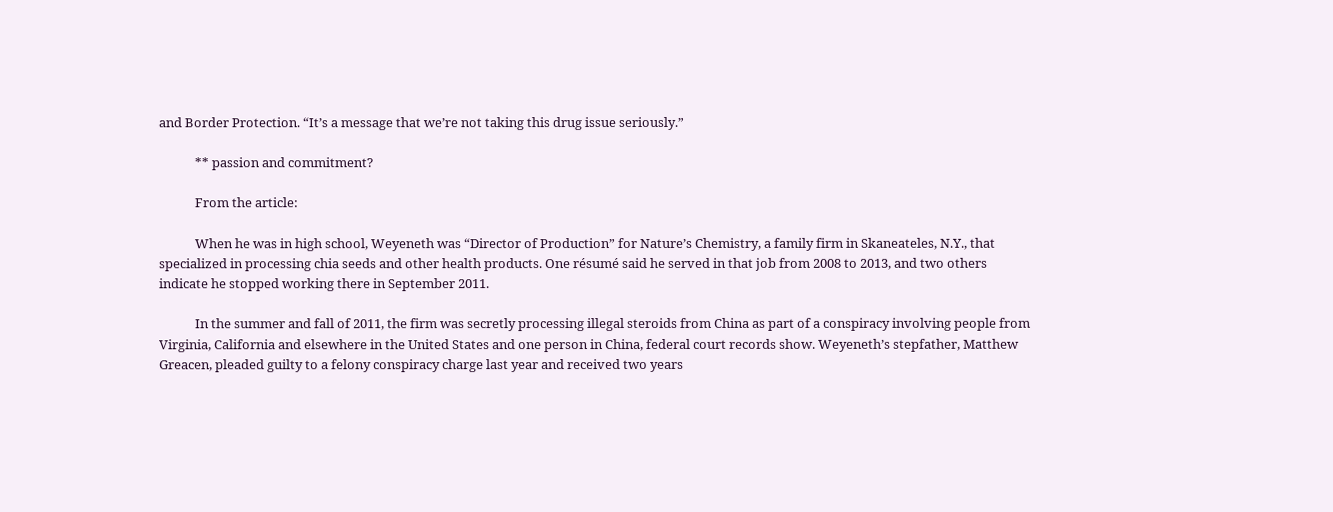and Border Protection. “It’s a message that we’re not taking this drug issue seriously.”

            ** passion and commitment?

            From the article:

            When he was in high school, Weyeneth was “Director of Production” for Nature’s Chemistry, a family firm in Skaneateles, N.Y., that specialized in processing chia seeds and other health products. One résumé said he served in that job from 2008 to 2013, and two others indicate he stopped working there in September 2011.

            In the summer and fall of 2011, the firm was secretly processing illegal steroids from China as part of a conspiracy involving people from Virginia, California and elsewhere in the United States and one person in China, federal court records show. Weyeneth’s stepfather, Matthew Greacen, pleaded guilty to a felony conspiracy charge last year and received two years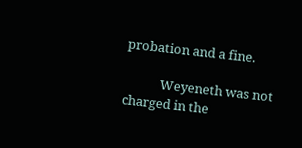probation and a fine.

            Weyeneth was not charged in the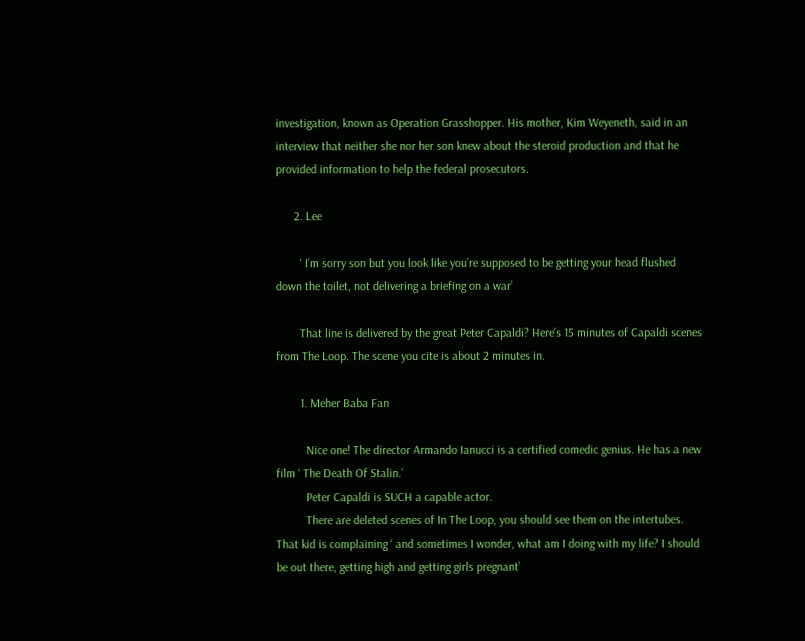investigation, known as Operation Grasshopper. His mother, Kim Weyeneth, said in an interview that neither she nor her son knew about the steroid production and that he provided information to help the federal prosecutors.

      2. Lee

        ‘ I’m sorry son but you look like you’re supposed to be getting your head flushed down the toilet, not delivering a briefing on a war’

        That line is delivered by the great Peter Capaldi? Here’s 15 minutes of Capaldi scenes from The Loop. The scene you cite is about 2 minutes in.

        1. Meher Baba Fan

          Nice one! The director Armando Ianucci is a certified comedic genius. He has a new film ‘ The Death Of Stalin.’
          Peter Capaldi is SUCH a capable actor.
          There are deleted scenes of In The Loop, you should see them on the intertubes. That kid is complaining ‘ and sometimes I wonder, what am I doing with my life? I should be out there, getting high and getting girls pregnant’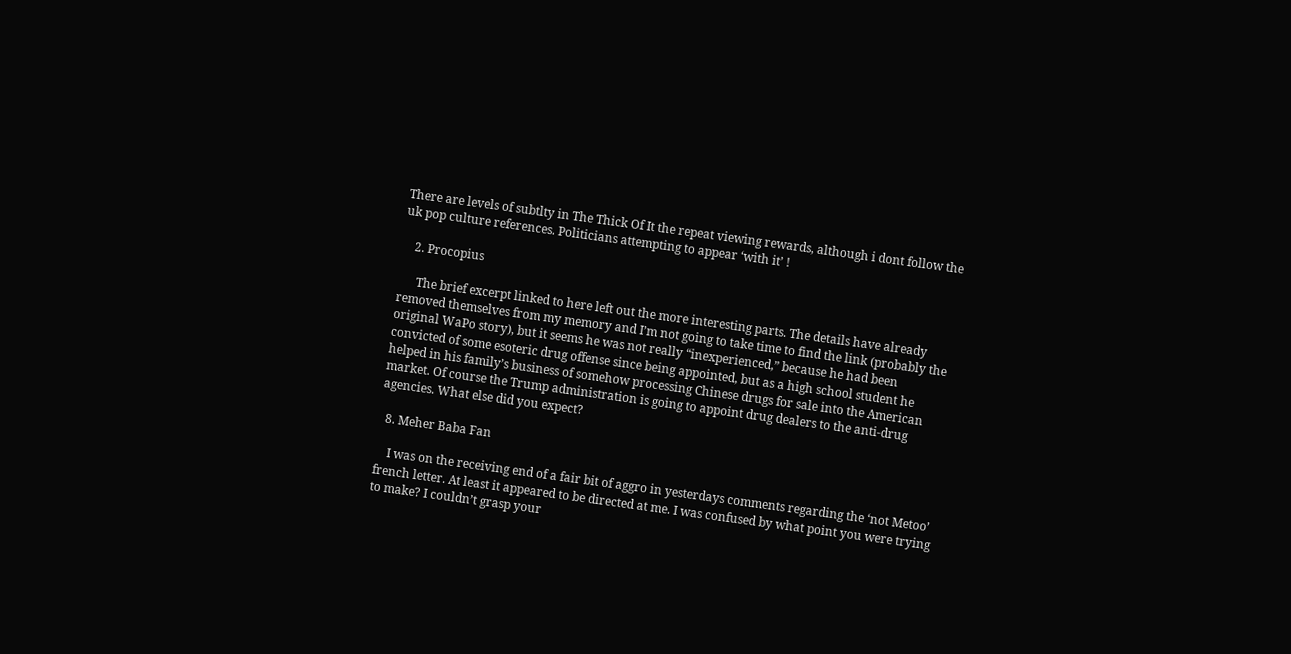There are levels of subtlty in The Thick Of It the repeat viewing rewards, although i dont follow the uk pop culture references. Politicians attempting to appear ‘with it’ !

    2. Procopius

      The brief excerpt linked to here left out the more interesting parts. The details have already removed themselves from my memory and I’m not going to take time to find the link (probably the original WaPo story), but it seems he was not really “inexperienced,” because he had been convicted of some esoteric drug offense since being appointed, but as a high school student he helped in his family’s business of somehow processing Chinese drugs for sale into the American market. Of course the Trump administration is going to appoint drug dealers to the anti-drug agencies. What else did you expect?

  8. Meher Baba Fan

    I was on the receiving end of a fair bit of aggro in yesterdays comments regarding the ‘not Metoo’ french letter. At least it appeared to be directed at me. I was confused by what point you were trying to make? I couldn’t grasp your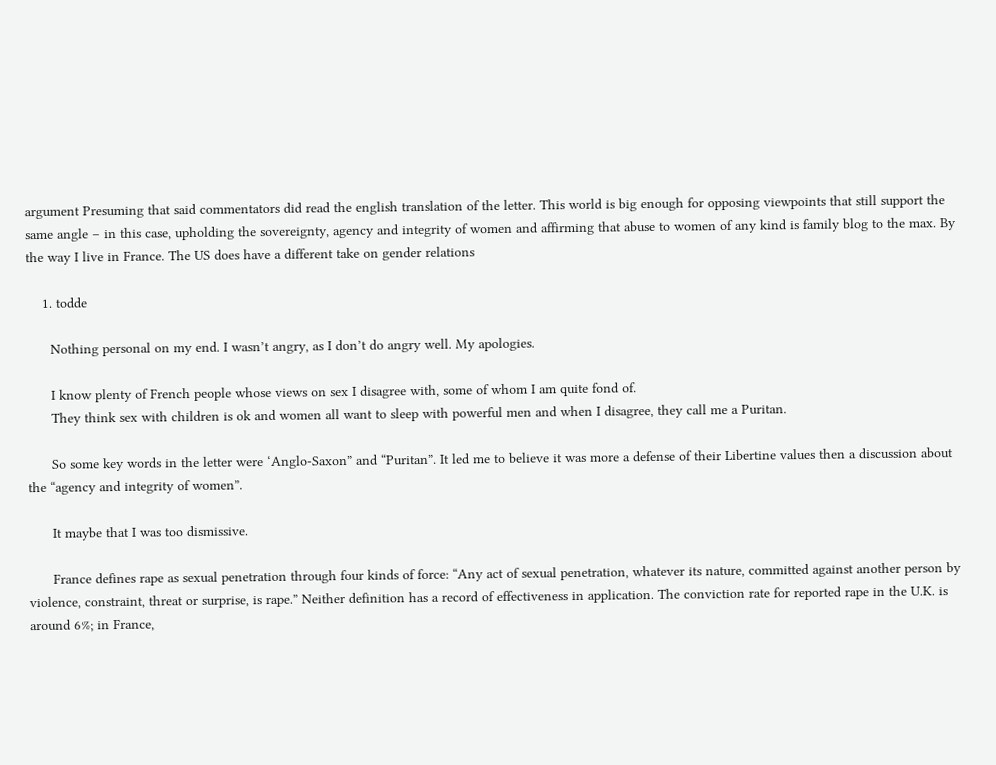argument Presuming that said commentators did read the english translation of the letter. This world is big enough for opposing viewpoints that still support the same angle – in this case, upholding the sovereignty, agency and integrity of women and affirming that abuse to women of any kind is family blog to the max. By the way I live in France. The US does have a different take on gender relations

    1. todde

      Nothing personal on my end. I wasn’t angry, as I don’t do angry well. My apologies.

      I know plenty of French people whose views on sex I disagree with, some of whom I am quite fond of.
      They think sex with children is ok and women all want to sleep with powerful men and when I disagree, they call me a Puritan.

      So some key words in the letter were ‘Anglo-Saxon” and “Puritan”. It led me to believe it was more a defense of their Libertine values then a discussion about the “agency and integrity of women”.

      It maybe that I was too dismissive.

      France defines rape as sexual penetration through four kinds of force: “Any act of sexual penetration, whatever its nature, committed against another person by violence, constraint, threat or surprise, is rape.” Neither definition has a record of effectiveness in application. The conviction rate for reported rape in the U.K. is around 6%; in France,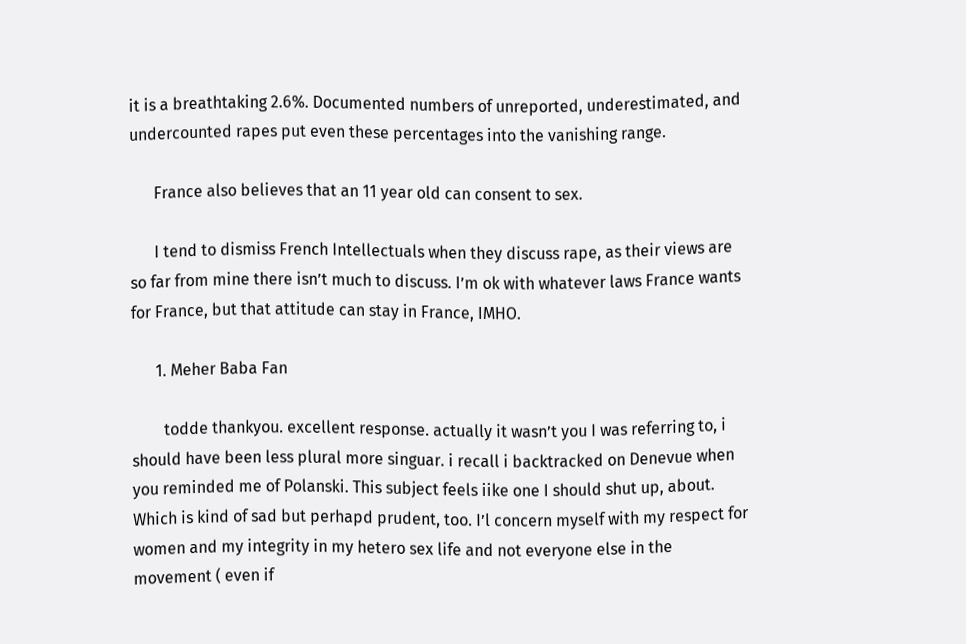it is a breathtaking 2.6%. Documented numbers of unreported, underestimated, and undercounted rapes put even these percentages into the vanishing range.

      France also believes that an 11 year old can consent to sex.

      I tend to dismiss French Intellectuals when they discuss rape, as their views are so far from mine there isn’t much to discuss. I’m ok with whatever laws France wants for France, but that attitude can stay in France, IMHO.

      1. Meher Baba Fan

        todde thankyou. excellent response. actually it wasn’t you I was referring to, i should have been less plural more singuar. i recall i backtracked on Denevue when you reminded me of Polanski. This subject feels iike one I should shut up, about. Which is kind of sad but perhapd prudent, too. I’l concern myself with my respect for women and my integrity in my hetero sex life and not everyone else in the movement ( even if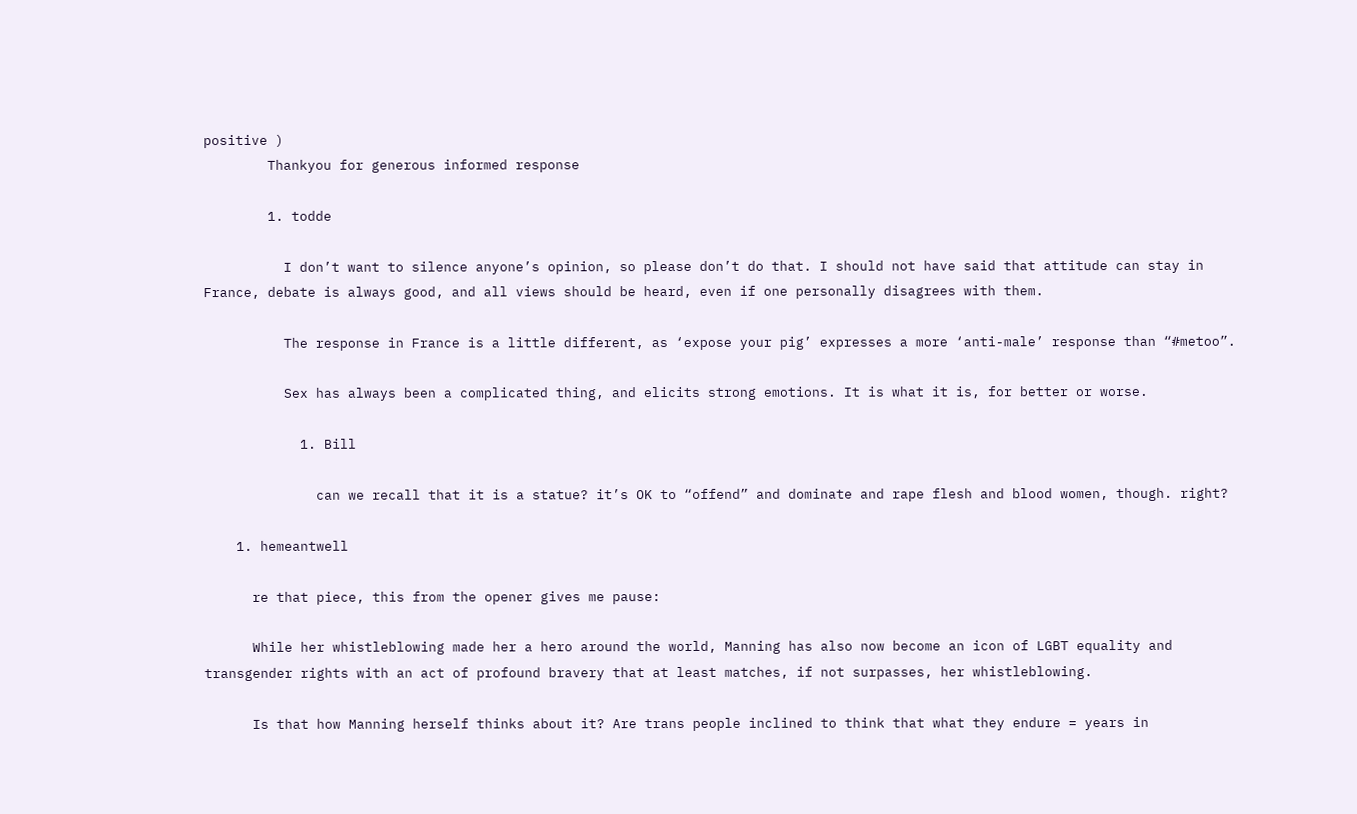positive )
        Thankyou for generous informed response

        1. todde

          I don’t want to silence anyone’s opinion, so please don’t do that. I should not have said that attitude can stay in France, debate is always good, and all views should be heard, even if one personally disagrees with them.

          The response in France is a little different, as ‘expose your pig’ expresses a more ‘anti-male’ response than “#metoo”.

          Sex has always been a complicated thing, and elicits strong emotions. It is what it is, for better or worse.

            1. Bill

              can we recall that it is a statue? it’s OK to “offend” and dominate and rape flesh and blood women, though. right?

    1. hemeantwell

      re that piece, this from the opener gives me pause:

      While her whistleblowing made her a hero around the world, Manning has also now become an icon of LGBT equality and transgender rights with an act of profound bravery that at least matches, if not surpasses, her whistleblowing.

      Is that how Manning herself thinks about it? Are trans people inclined to think that what they endure = years in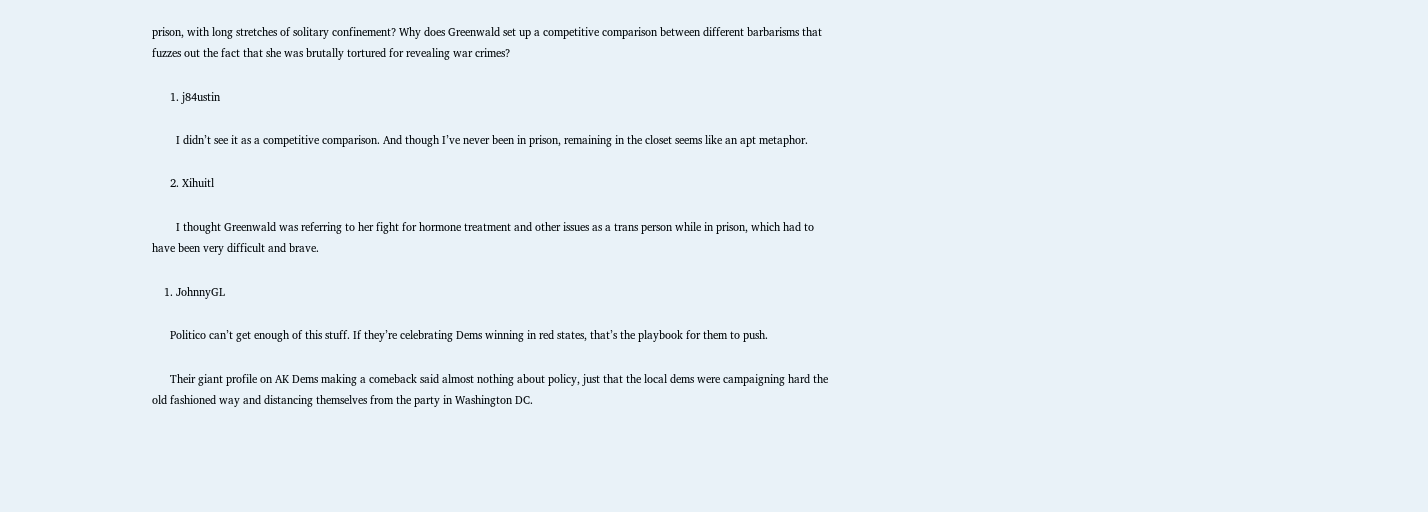prison, with long stretches of solitary confinement? Why does Greenwald set up a competitive comparison between different barbarisms that fuzzes out the fact that she was brutally tortured for revealing war crimes?

      1. j84ustin

        I didn’t see it as a competitive comparison. And though I’ve never been in prison, remaining in the closet seems like an apt metaphor.

      2. Xihuitl

        I thought Greenwald was referring to her fight for hormone treatment and other issues as a trans person while in prison, which had to have been very difficult and brave.

    1. JohnnyGL

      Politico can’t get enough of this stuff. If they’re celebrating Dems winning in red states, that’s the playbook for them to push.

      Their giant profile on AK Dems making a comeback said almost nothing about policy, just that the local dems were campaigning hard the old fashioned way and distancing themselves from the party in Washington DC.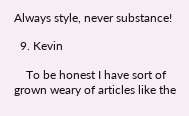Always style, never substance!

  9. Kevin

    To be honest I have sort of grown weary of articles like the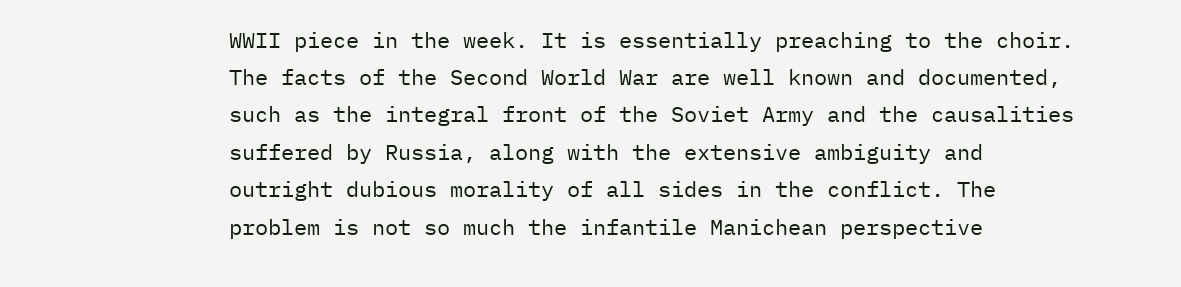WWII piece in the week. It is essentially preaching to the choir. The facts of the Second World War are well known and documented, such as the integral front of the Soviet Army and the causalities suffered by Russia, along with the extensive ambiguity and outright dubious morality of all sides in the conflict. The problem is not so much the infantile Manichean perspective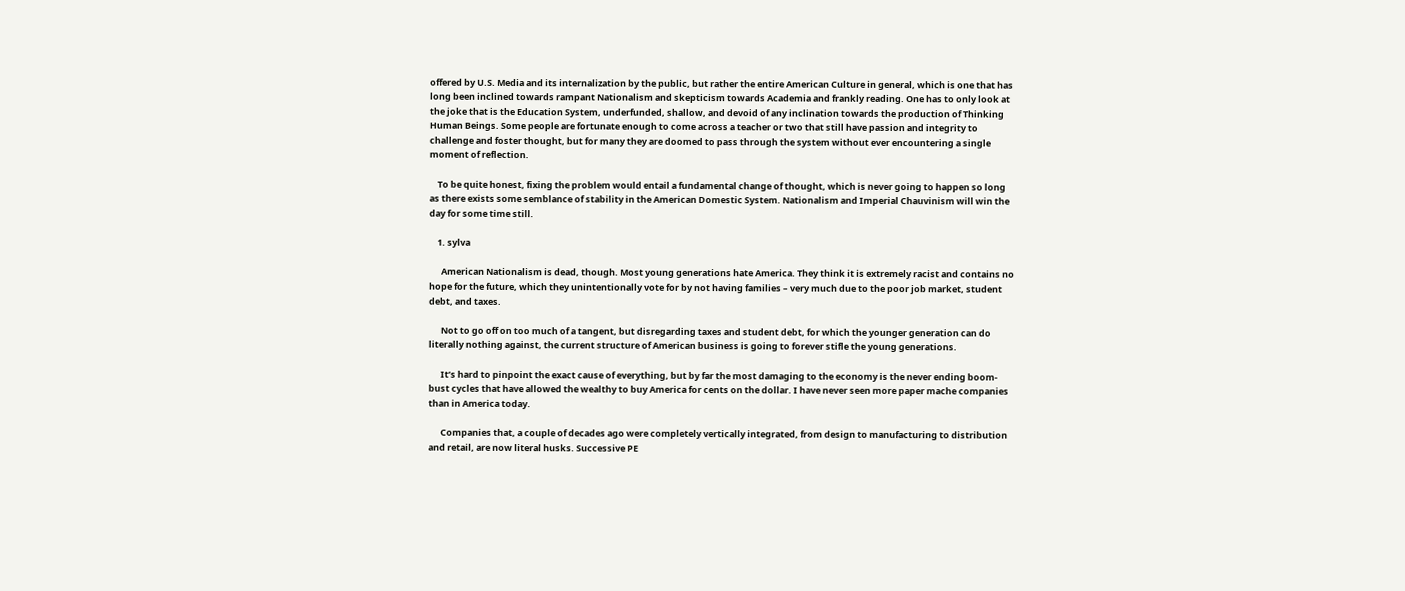offered by U.S. Media and its internalization by the public, but rather the entire American Culture in general, which is one that has long been inclined towards rampant Nationalism and skepticism towards Academia and frankly reading. One has to only look at the joke that is the Education System, underfunded, shallow, and devoid of any inclination towards the production of Thinking Human Beings. Some people are fortunate enough to come across a teacher or two that still have passion and integrity to challenge and foster thought, but for many they are doomed to pass through the system without ever encountering a single moment of reflection.

    To be quite honest, fixing the problem would entail a fundamental change of thought, which is never going to happen so long as there exists some semblance of stability in the American Domestic System. Nationalism and Imperial Chauvinism will win the day for some time still.

    1. sylva

      American Nationalism is dead, though. Most young generations hate America. They think it is extremely racist and contains no hope for the future, which they unintentionally vote for by not having families – very much due to the poor job market, student debt, and taxes.

      Not to go off on too much of a tangent, but disregarding taxes and student debt, for which the younger generation can do literally nothing against, the current structure of American business is going to forever stifle the young generations.

      It’s hard to pinpoint the exact cause of everything, but by far the most damaging to the economy is the never ending boom-bust cycles that have allowed the wealthy to buy America for cents on the dollar. I have never seen more paper mache companies than in America today.

      Companies that, a couple of decades ago were completely vertically integrated, from design to manufacturing to distribution and retail, are now literal husks. Successive PE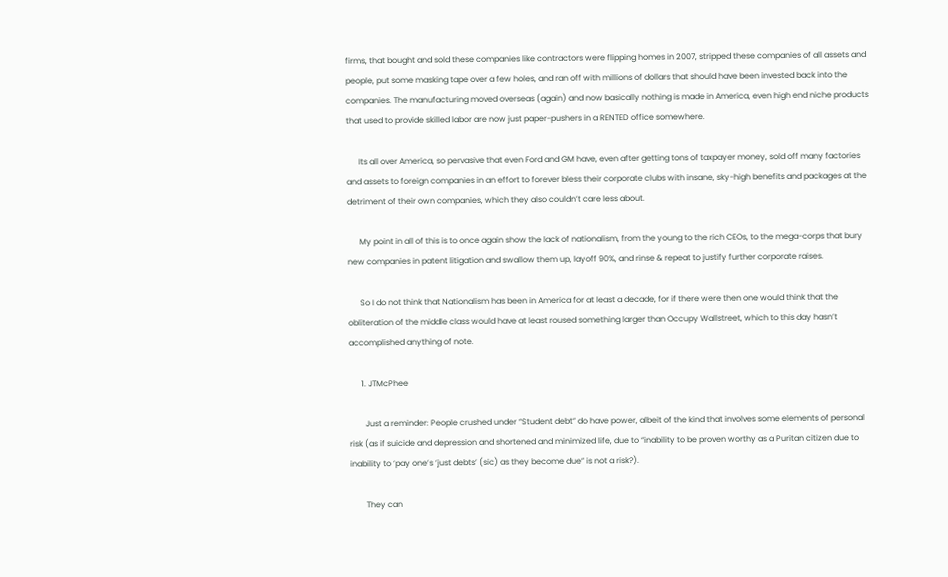firms, that bought and sold these companies like contractors were flipping homes in 2007, stripped these companies of all assets and people, put some masking tape over a few holes, and ran off with millions of dollars that should have been invested back into the companies. The manufacturing moved overseas (again) and now basically nothing is made in America, even high end niche products that used to provide skilled labor are now just paper-pushers in a RENTED office somewhere.

      Its all over America, so pervasive that even Ford and GM have, even after getting tons of taxpayer money, sold off many factories and assets to foreign companies in an effort to forever bless their corporate clubs with insane, sky-high benefits and packages at the detriment of their own companies, which they also couldn’t care less about.

      My point in all of this is to once again show the lack of nationalism, from the young to the rich CEOs, to the mega-corps that bury new companies in patent litigation and swallow them up, layoff 90%, and rinse & repeat to justify further corporate raises.

      So I do not think that Nationalism has been in America for at least a decade, for if there were then one would think that the obliteration of the middle class would have at least roused something larger than Occupy Wallstreet, which to this day hasn’t accomplished anything of note.

      1. JTMcPhee

        Just a reminder: People crushed under “Student debt” do have power, albeit of the kind that involves some elements of personal risk (as if suicide and depression and shortened and minimized life, due to “inability to be proven worthy as a Puritan citizen due to inability to ‘pay one’s ‘just debts’ (sic) as they become due” is not a risk?).

        They can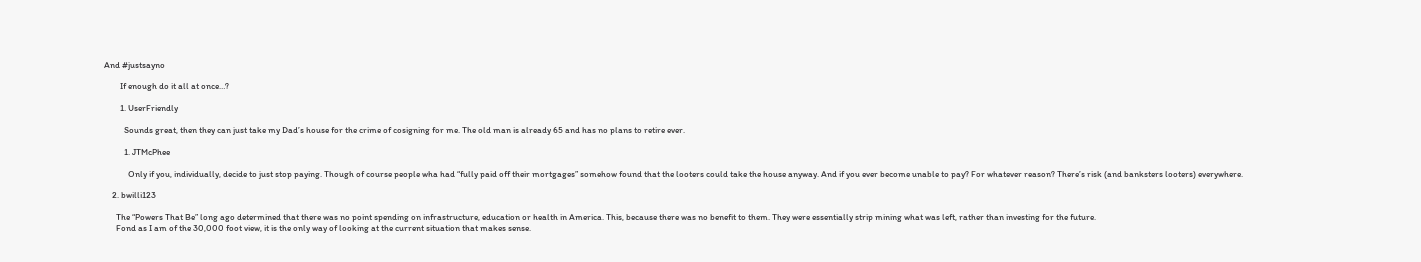And #justsayno

        If enough do it all at once…?

        1. UserFriendly

          Sounds great, then they can just take my Dad’s house for the crime of cosigning for me. The old man is already 65 and has no plans to retire ever.

          1. JTMcPhee

            Only if you, individually, decide to just stop paying. Though of course people wha had “fully paid off their mortgages” somehow found that the looters could take the house anyway. And if you ever become unable to pay? For whatever reason? There’s risk (and banksters looters) everywhere.

    2. bwilli123

      The “Powers That Be” long ago determined that there was no point spending on infrastructure, education or health in America. This, because there was no benefit to them. They were essentially strip mining what was left, rather than investing for the future.
      Fond as I am of the 30,000 foot view, it is the only way of looking at the current situation that makes sense.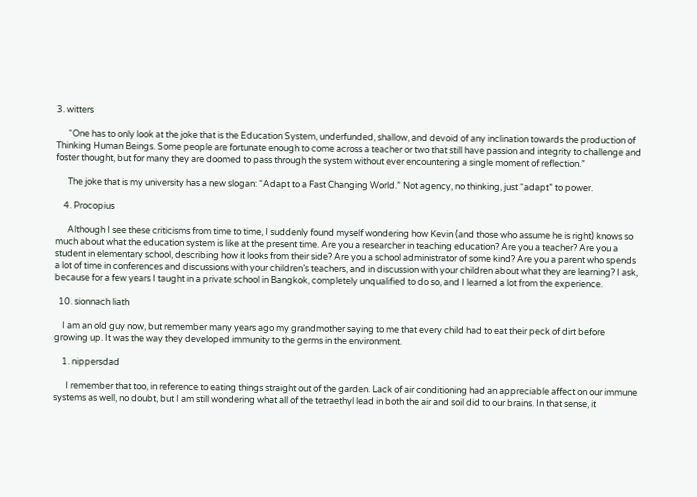3. witters

      “One has to only look at the joke that is the Education System, underfunded, shallow, and devoid of any inclination towards the production of Thinking Human Beings. Some people are fortunate enough to come across a teacher or two that still have passion and integrity to challenge and foster thought, but for many they are doomed to pass through the system without ever encountering a single moment of reflection.”

      The joke that is my university has a new slogan: “Adapt to a Fast Changing World.” Not agency, no thinking, just “adapt” to power.

    4. Procopius

      Although I see these criticisms from time to time, I suddenly found myself wondering how Kevin (and those who assume he is right) knows so much about what the education system is like at the present time. Are you a researcher in teaching education? Are you a teacher? Are you a student in elementary school, describing how it looks from their side? Are you a school administrator of some kind? Are you a parent who spends a lot of time in conferences and discussions with your children’s teachers, and in discussion with your children about what they are learning? I ask, because for a few years I taught in a private school in Bangkok, completely unqualified to do so, and I learned a lot from the experience.

  10. sionnach liath

    I am an old guy now, but remember many years ago my grandmother saying to me that every child had to eat their peck of dirt before growing up. It was the way they developed immunity to the germs in the environment.

    1. nippersdad

      I remember that too, in reference to eating things straight out of the garden. Lack of air conditioning had an appreciable affect on our immune systems as well, no doubt, but I am still wondering what all of the tetraethyl lead in both the air and soil did to our brains. In that sense, it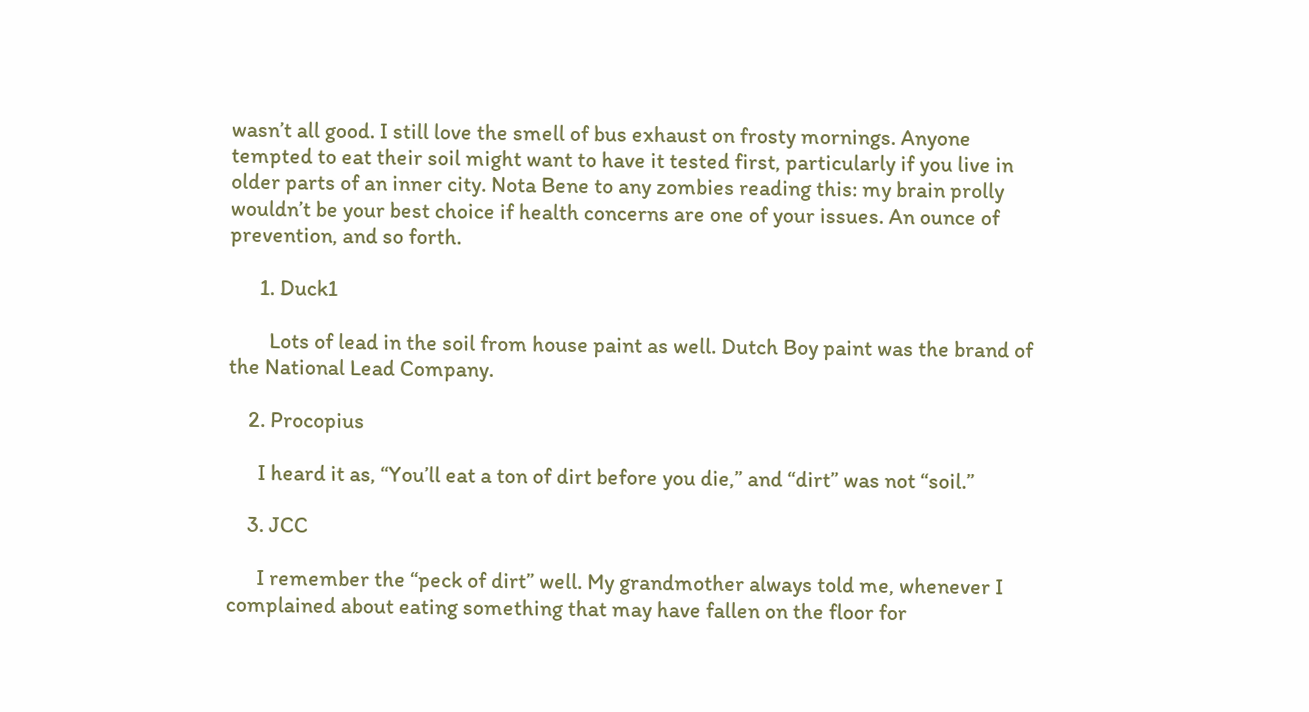wasn’t all good. I still love the smell of bus exhaust on frosty mornings. Anyone tempted to eat their soil might want to have it tested first, particularly if you live in older parts of an inner city. Nota Bene to any zombies reading this: my brain prolly wouldn’t be your best choice if health concerns are one of your issues. An ounce of prevention, and so forth.

      1. Duck1

        Lots of lead in the soil from house paint as well. Dutch Boy paint was the brand of the National Lead Company.

    2. Procopius

      I heard it as, “You’ll eat a ton of dirt before you die,” and “dirt” was not “soil.”

    3. JCC

      I remember the “peck of dirt” well. My grandmother always told me, whenever I complained about eating something that may have fallen on the floor for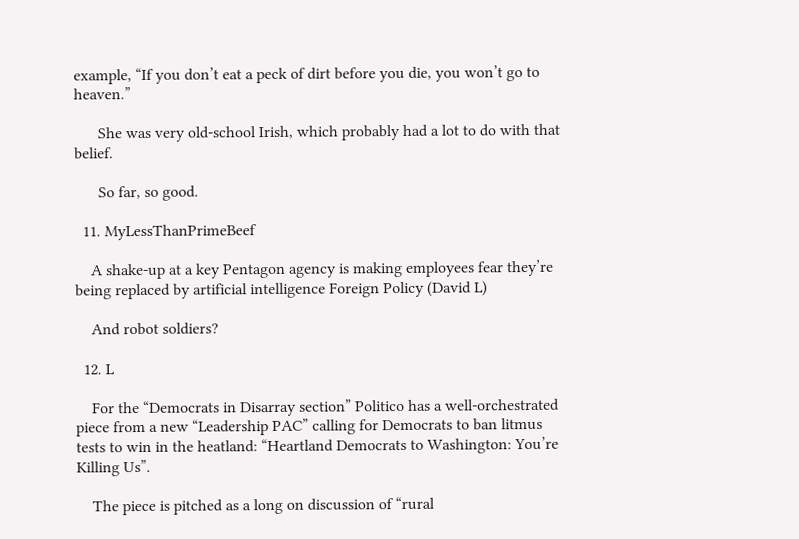example, “If you don’t eat a peck of dirt before you die, you won’t go to heaven.”

      She was very old-school Irish, which probably had a lot to do with that belief.

      So far, so good.

  11. MyLessThanPrimeBeef

    A shake-up at a key Pentagon agency is making employees fear they’re being replaced by artificial intelligence Foreign Policy (David L)

    And robot soldiers?

  12. L

    For the “Democrats in Disarray section” Politico has a well-orchestrated piece from a new “Leadership PAC” calling for Democrats to ban litmus tests to win in the heatland: “Heartland Democrats to Washington: You’re Killing Us”.

    The piece is pitched as a long on discussion of “rural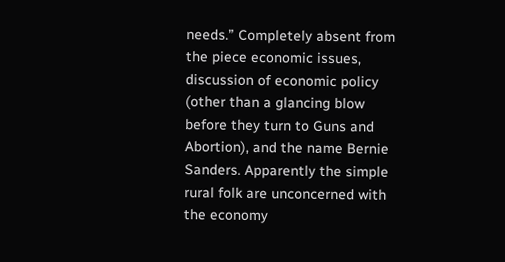needs.” Completely absent from the piece economic issues, discussion of economic policy (other than a glancing blow before they turn to Guns and Abortion), and the name Bernie Sanders. Apparently the simple rural folk are unconcerned with the economy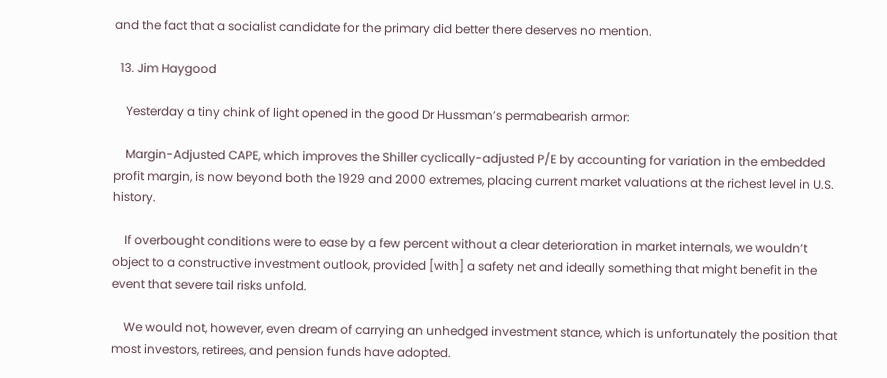and the fact that a socialist candidate for the primary did better there deserves no mention.

  13. Jim Haygood

    Yesterday a tiny chink of light opened in the good Dr Hussman’s permabearish armor:

    Margin-Adjusted CAPE, which improves the Shiller cyclically-adjusted P/E by accounting for variation in the embedded profit margin, is now beyond both the 1929 and 2000 extremes, placing current market valuations at the richest level in U.S. history.

    If overbought conditions were to ease by a few percent without a clear deterioration in market internals, we wouldn’t object to a constructive investment outlook, provided [with] a safety net and ideally something that might benefit in the event that severe tail risks unfold.

    We would not, however, even dream of carrying an unhedged investment stance, which is unfortunately the position that most investors, retirees, and pension funds have adopted.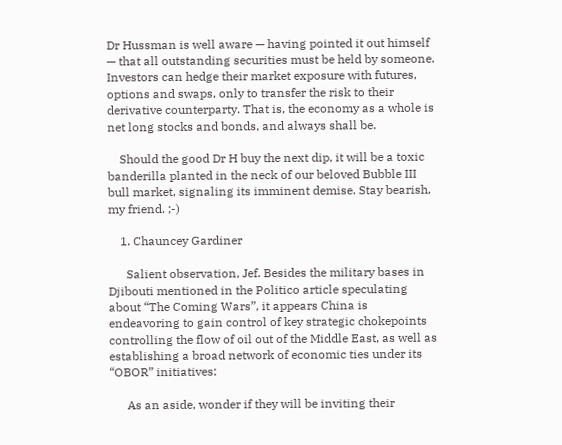Dr Hussman is well aware — having pointed it out himself — that all outstanding securities must be held by someone. Investors can hedge their market exposure with futures, options and swaps, only to transfer the risk to their derivative counterparty. That is, the economy as a whole is net long stocks and bonds, and always shall be.

    Should the good Dr H buy the next dip, it will be a toxic banderilla planted in the neck of our beloved Bubble III bull market, signaling its imminent demise. Stay bearish, my friend. ;-)

    1. Chauncey Gardiner

      Salient observation, Jef. Besides the military bases in Djibouti mentioned in the Politico article speculating about “The Coming Wars”, it appears China is endeavoring to gain control of key strategic chokepoints controlling the flow of oil out of the Middle East, as well as establishing a broad network of economic ties under its “OBOR” initiatives:

      As an aside, wonder if they will be inviting their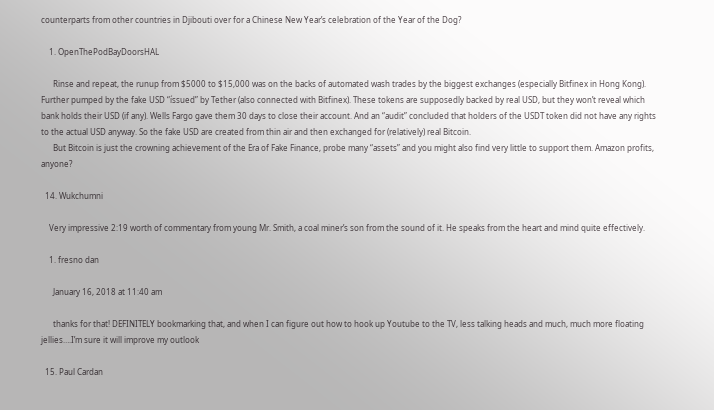counterparts from other countries in Djibouti over for a Chinese New Year’s celebration of the Year of the Dog?

    1. OpenThePodBayDoorsHAL

      Rinse and repeat, the runup from $5000 to $15,000 was on the backs of automated wash trades by the biggest exchanges (especially Bitfinex in Hong Kong). Further pumped by the fake USD “íssued” by Tether (also connected with Bitfinex). These tokens are supposedly backed by real USD, but they won’t reveal which bank holds their USD (if any). Wells Fargo gave them 30 days to close their account. And an “audit” concluded that holders of the USDT token did not have any rights to the actual USD anyway. So the fake USD are created from thin air and then exchanged for (relatively) real Bitcoin.
      But Bitcoin is just the crowning achievement of the Era of Fake Finance, probe many “assets” and you might also find very little to support them. Amazon profits, anyone?

  14. Wukchumni

    Very impressive 2:19 worth of commentary from young Mr. Smith, a coal miner’s son from the sound of it. He speaks from the heart and mind quite effectively.

    1. fresno dan

      January 16, 2018 at 11:40 am

      thanks for that! DEFINITELY bookmarking that, and when I can figure out how to hook up Youtube to the TV, less talking heads and much, much more floating jellies….I’m sure it will improve my outlook

  15. Paul Cardan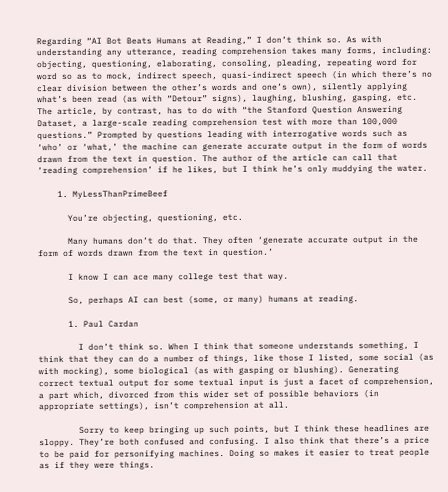Regarding “AI Bot Beats Humans at Reading,” I don’t think so. As with understanding any utterance, reading comprehension takes many forms, including: objecting, questioning, elaborating, consoling, pleading, repeating word for word so as to mock, indirect speech, quasi-indirect speech (in which there’s no clear division between the other’s words and one’s own), silently applying what’s been read (as with “Detour” signs), laughing, blushing, gasping, etc. The article, by contrast, has to do with “the Stanford Question Answering Dataset, a large-scale reading comprehension test with more than 100,000 questions.” Prompted by questions leading with interrogative words such as ‘who’ or ‘what,’ the machine can generate accurate output in the form of words drawn from the text in question. The author of the article can call that ‘reading comprehension’ if he likes, but I think he’s only muddying the water.

    1. MyLessThanPrimeBeef

      You’re objecting, questioning, etc.

      Many humans don’t do that. They often ‘generate accurate output in the form of words drawn from the text in question.’

      I know I can ace many college test that way.

      So, perhaps AI can best (some, or many) humans at reading.

      1. Paul Cardan

        I don’t think so. When I think that someone understands something, I think that they can do a number of things, like those I listed, some social (as with mocking), some biological (as with gasping or blushing). Generating correct textual output for some textual input is just a facet of comprehension, a part which, divorced from this wider set of possible behaviors (in appropriate settings), isn’t comprehension at all.

        Sorry to keep bringing up such points, but I think these headlines are sloppy. They’re both confused and confusing. I also think that there’s a price to be paid for personifying machines. Doing so makes it easier to treat people as if they were things.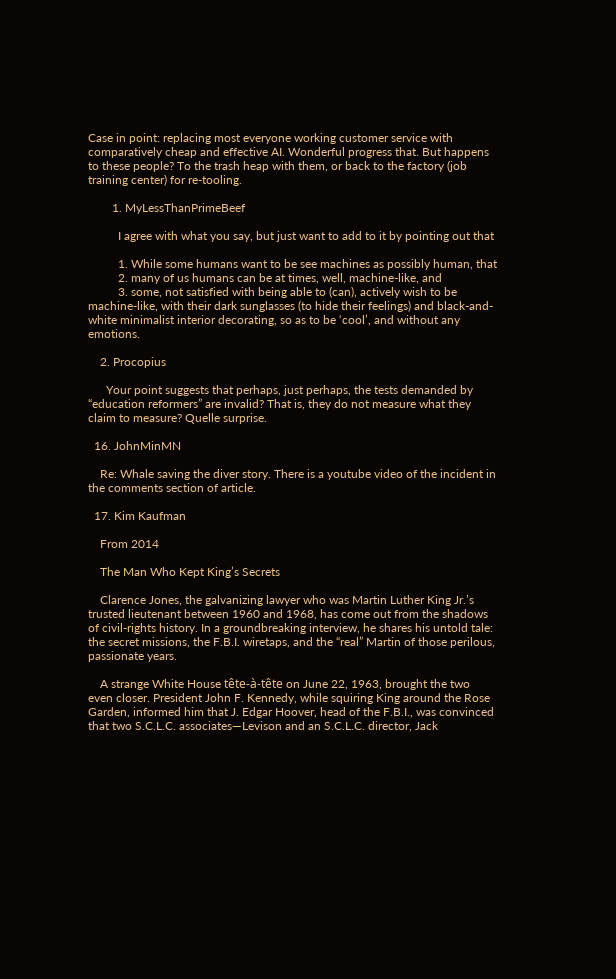Case in point: replacing most everyone working customer service with comparatively cheap and effective AI. Wonderful progress that. But happens to these people? To the trash heap with them, or back to the factory (job training center) for re-tooling.

        1. MyLessThanPrimeBeef

          I agree with what you say, but just want to add to it by pointing out that

          1. While some humans want to be see machines as possibly human, that
          2. many of us humans can be at times, well, machine-like, and
          3. some, not satisfied with being able to (can), actively wish to be machine-like, with their dark sunglasses (to hide their feelings) and black-and-white minimalist interior decorating, so as to be ‘cool’, and without any emotions.

    2. Procopius

      Your point suggests that perhaps, just perhaps, the tests demanded by “education reformers” are invalid? That is, they do not measure what they claim to measure? Quelle surprise.

  16. JohnMinMN

    Re: Whale saving the diver story. There is a youtube video of the incident in the comments section of article.

  17. Kim Kaufman

    From 2014

    The Man Who Kept King’s Secrets

    Clarence Jones, the galvanizing lawyer who was Martin Luther King Jr.’s trusted lieutenant between 1960 and 1968, has come out from the shadows of civil-rights history. In a groundbreaking interview, he shares his untold tale: the secret missions, the F.B.I. wiretaps, and the “real” Martin of those perilous, passionate years.

    A strange White House tête-à-tête on June 22, 1963, brought the two even closer. President John F. Kennedy, while squiring King around the Rose Garden, informed him that J. Edgar Hoover, head of the F.B.I., was convinced that two S.C.L.C. associates—Levison and an S.C.L.C. director, Jack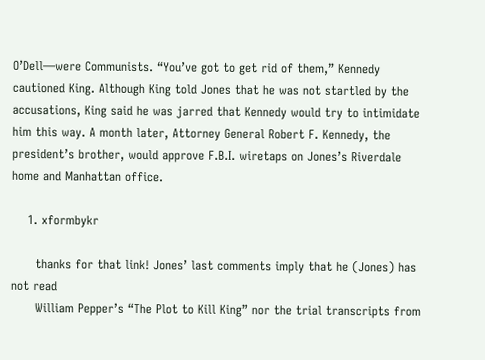O’Dell—were Communists. “You’ve got to get rid of them,” Kennedy cautioned King. Although King told Jones that he was not startled by the accusations, King said he was jarred that Kennedy would try to intimidate him this way. A month later, Attorney General Robert F. Kennedy, the president’s brother, would approve F.B.I. wiretaps on Jones’s Riverdale home and Manhattan office.

    1. xformbykr

      thanks for that link! Jones’ last comments imply that he (Jones) has not read
      William Pepper’s “The Plot to Kill King” nor the trial transcripts from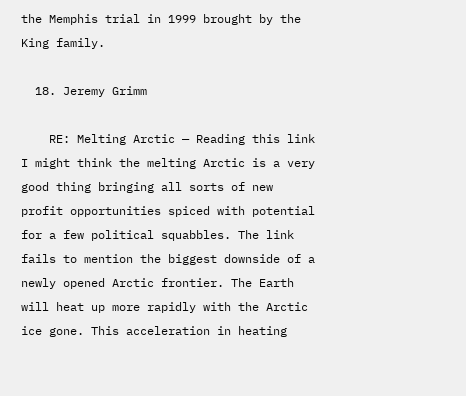the Memphis trial in 1999 brought by the King family.

  18. Jeremy Grimm

    RE: Melting Arctic — Reading this link I might think the melting Arctic is a very good thing bringing all sorts of new profit opportunities spiced with potential for a few political squabbles. The link fails to mention the biggest downside of a newly opened Arctic frontier. The Earth will heat up more rapidly with the Arctic ice gone. This acceleration in heating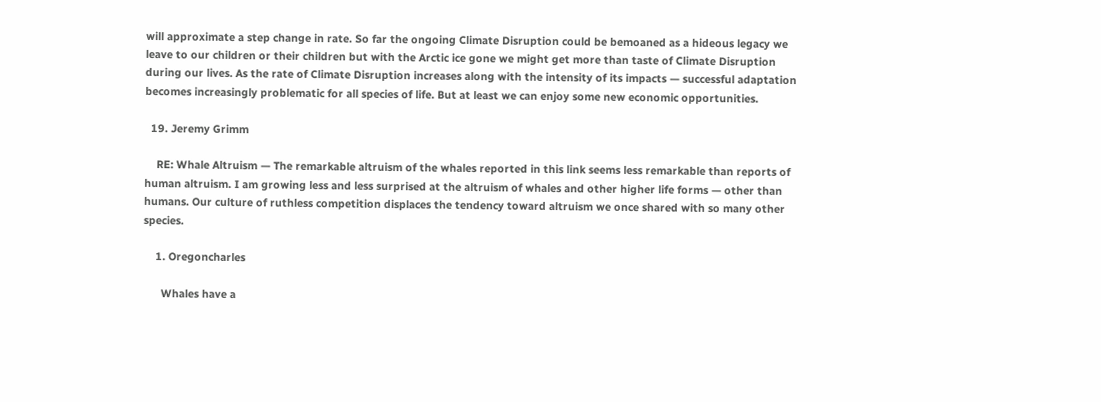will approximate a step change in rate. So far the ongoing Climate Disruption could be bemoaned as a hideous legacy we leave to our children or their children but with the Arctic ice gone we might get more than taste of Climate Disruption during our lives. As the rate of Climate Disruption increases along with the intensity of its impacts — successful adaptation becomes increasingly problematic for all species of life. But at least we can enjoy some new economic opportunities.

  19. Jeremy Grimm

    RE: Whale Altruism — The remarkable altruism of the whales reported in this link seems less remarkable than reports of human altruism. I am growing less and less surprised at the altruism of whales and other higher life forms — other than humans. Our culture of ruthless competition displaces the tendency toward altruism we once shared with so many other species.

    1. Oregoncharles

      Whales have a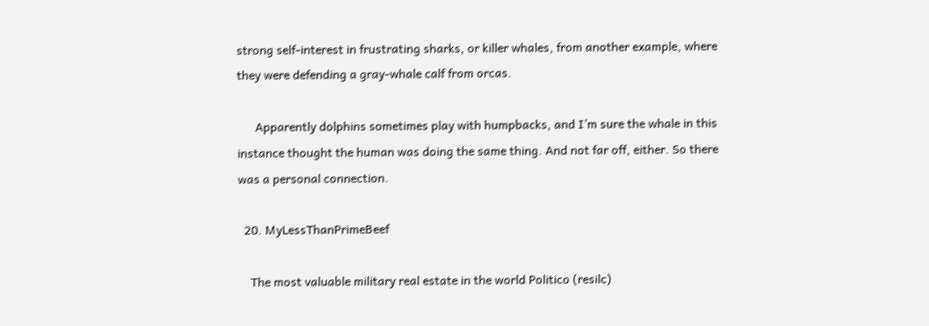strong self-interest in frustrating sharks, or killer whales, from another example, where they were defending a gray-whale calf from orcas.

      Apparently dolphins sometimes play with humpbacks, and I’m sure the whale in this instance thought the human was doing the same thing. And not far off, either. So there was a personal connection.

  20. MyLessThanPrimeBeef

    The most valuable military real estate in the world Politico (resilc)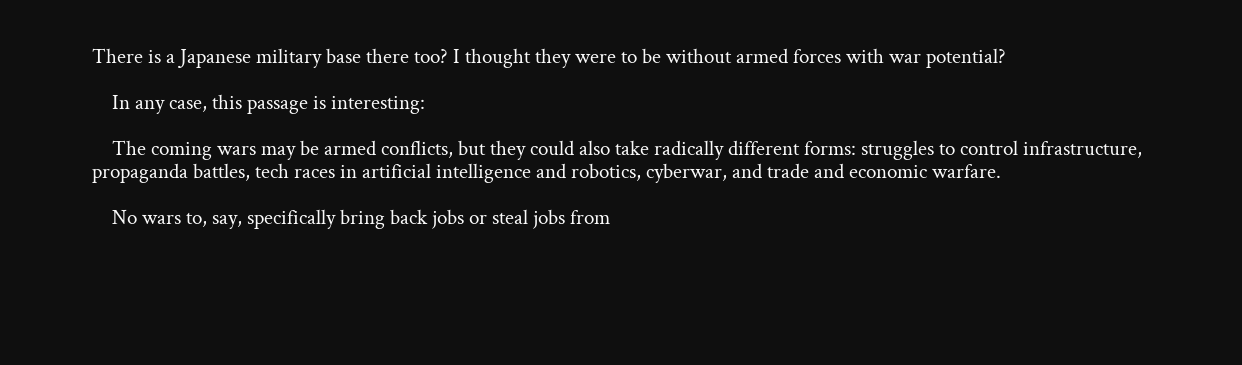There is a Japanese military base there too? I thought they were to be without armed forces with war potential?

    In any case, this passage is interesting:

    The coming wars may be armed conflicts, but they could also take radically different forms: struggles to control infrastructure, propaganda battles, tech races in artificial intelligence and robotics, cyberwar, and trade and economic warfare.

    No wars to, say, specifically bring back jobs or steal jobs from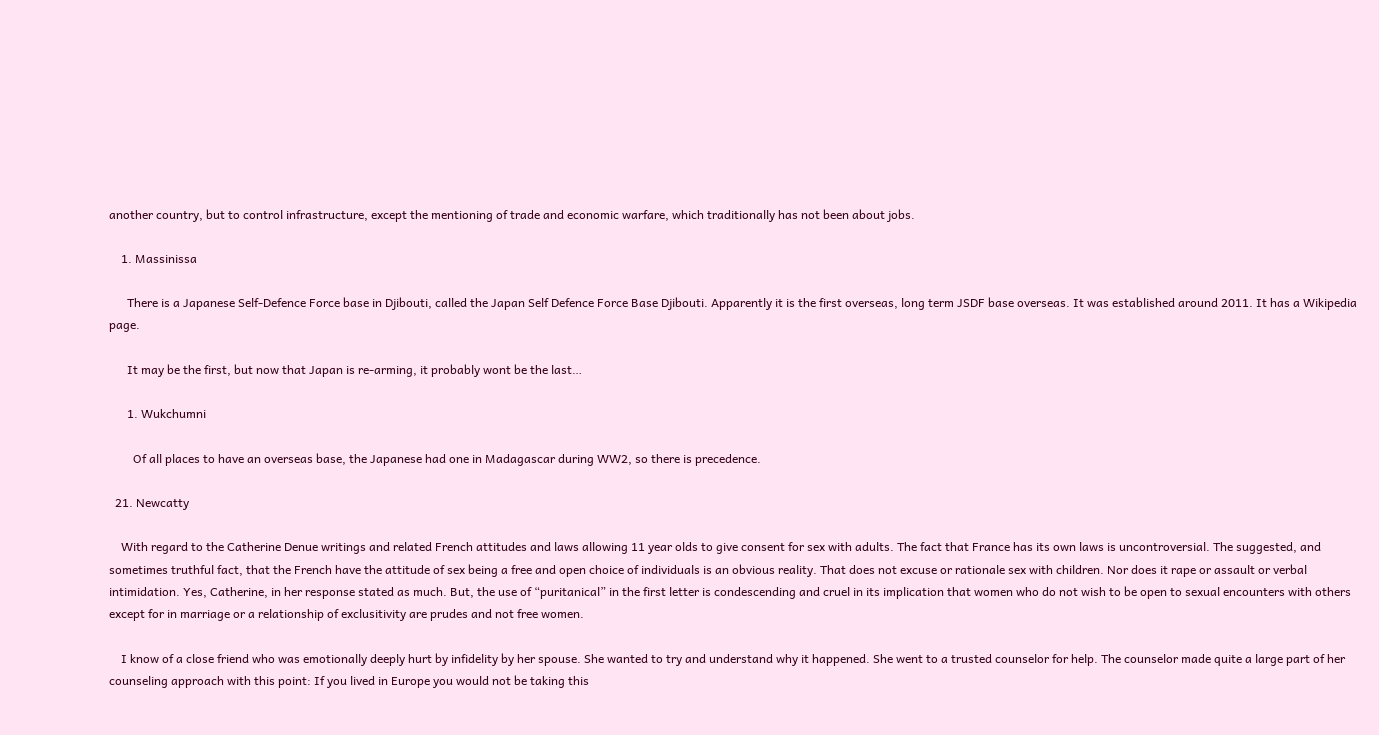another country, but to control infrastructure, except the mentioning of trade and economic warfare, which traditionally has not been about jobs.

    1. Massinissa

      There is a Japanese Self-Defence Force base in Djibouti, called the Japan Self Defence Force Base Djibouti. Apparently it is the first overseas, long term JSDF base overseas. It was established around 2011. It has a Wikipedia page.

      It may be the first, but now that Japan is re-arming, it probably wont be the last…

      1. Wukchumni

        Of all places to have an overseas base, the Japanese had one in Madagascar during WW2, so there is precedence.

  21. Newcatty

    With regard to the Catherine Denue writings and related French attitudes and laws allowing 11 year olds to give consent for sex with adults. The fact that France has its own laws is uncontroversial. The suggested, and sometimes truthful fact, that the French have the attitude of sex being a free and open choice of individuals is an obvious reality. That does not excuse or rationale sex with children. Nor does it rape or assault or verbal intimidation. Yes, Catherine, in her response stated as much. But, the use of “puritanical” in the first letter is condescending and cruel in its implication that women who do not wish to be open to sexual encounters with others except for in marriage or a relationship of exclusitivity are prudes and not free women.

    I know of a close friend who was emotionally deeply hurt by infidelity by her spouse. She wanted to try and understand why it happened. She went to a trusted counselor for help. The counselor made quite a large part of her counseling approach with this point: If you lived in Europe you would not be taking this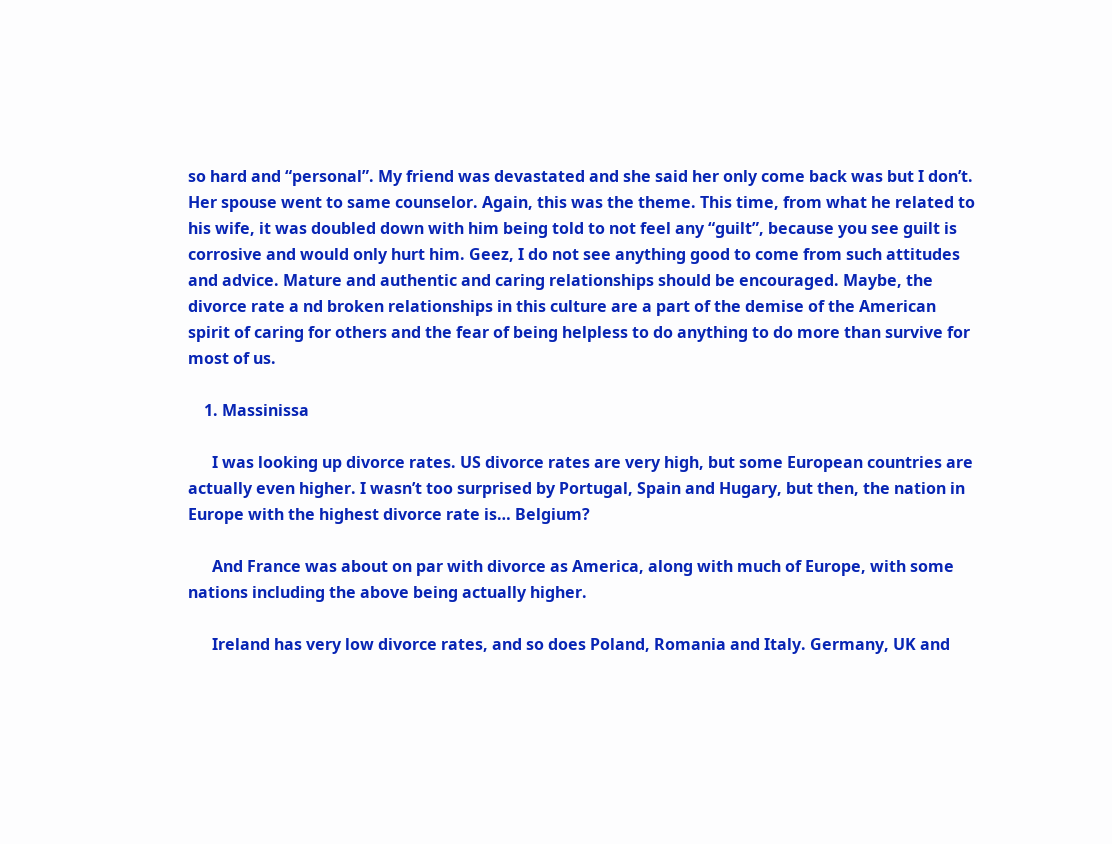so hard and “personal”. My friend was devastated and she said her only come back was but I don’t. Her spouse went to same counselor. Again, this was the theme. This time, from what he related to his wife, it was doubled down with him being told to not feel any “guilt”, because you see guilt is corrosive and would only hurt him. Geez, I do not see anything good to come from such attitudes and advice. Mature and authentic and caring relationships should be encouraged. Maybe, the divorce rate a nd broken relationships in this culture are a part of the demise of the American spirit of caring for others and the fear of being helpless to do anything to do more than survive for most of us.

    1. Massinissa

      I was looking up divorce rates. US divorce rates are very high, but some European countries are actually even higher. I wasn’t too surprised by Portugal, Spain and Hugary, but then, the nation in Europe with the highest divorce rate is… Belgium?

      And France was about on par with divorce as America, along with much of Europe, with some nations including the above being actually higher.

      Ireland has very low divorce rates, and so does Poland, Romania and Italy. Germany, UK and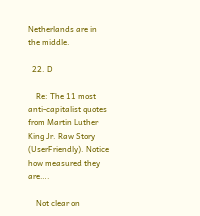Netherlands are in the middle.

  22. D

    Re: The 11 most anti-capitalist quotes from Martin Luther King Jr. Raw Story (UserFriendly). Notice how measured they are….

    Not clear on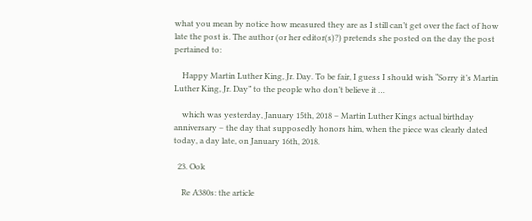what you mean by notice how measured they are as I still can’t get over the fact of how late the post is. The author (or her editor(s)?) pretends she posted on the day the post pertained to:

    Happy Martin Luther King, Jr. Day. To be fair, I guess I should wish “Sorry it’s Martin Luther King, Jr. Day” to the people who don’t believe it …

    which was yesterday, January 15th, 2018 – Martin Luther Kings actual birthday anniversary – the day that supposedly honors him, when the piece was clearly dated today, a day late, on January 16th, 2018.

  23. Ook

    Re A380s: the article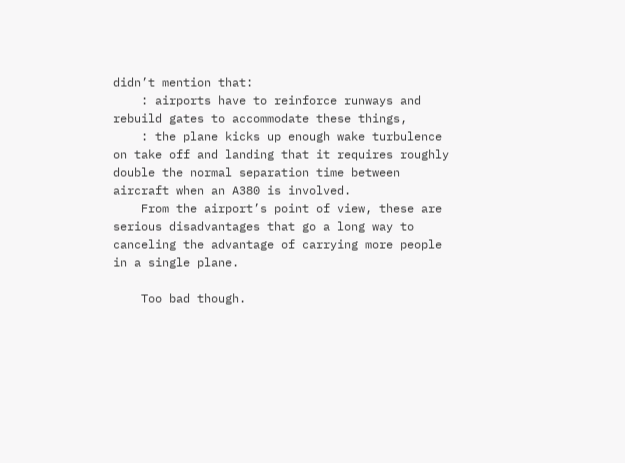didn’t mention that:
    : airports have to reinforce runways and rebuild gates to accommodate these things,
    : the plane kicks up enough wake turbulence on take off and landing that it requires roughly double the normal separation time between aircraft when an A380 is involved.
    From the airport’s point of view, these are serious disadvantages that go a long way to canceling the advantage of carrying more people in a single plane.

    Too bad though.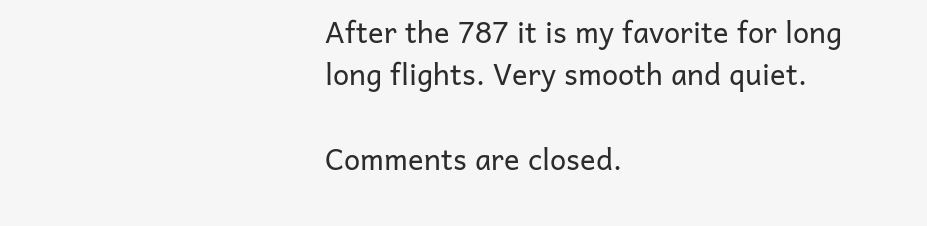After the 787 it is my favorite for long long flights. Very smooth and quiet.

Comments are closed.